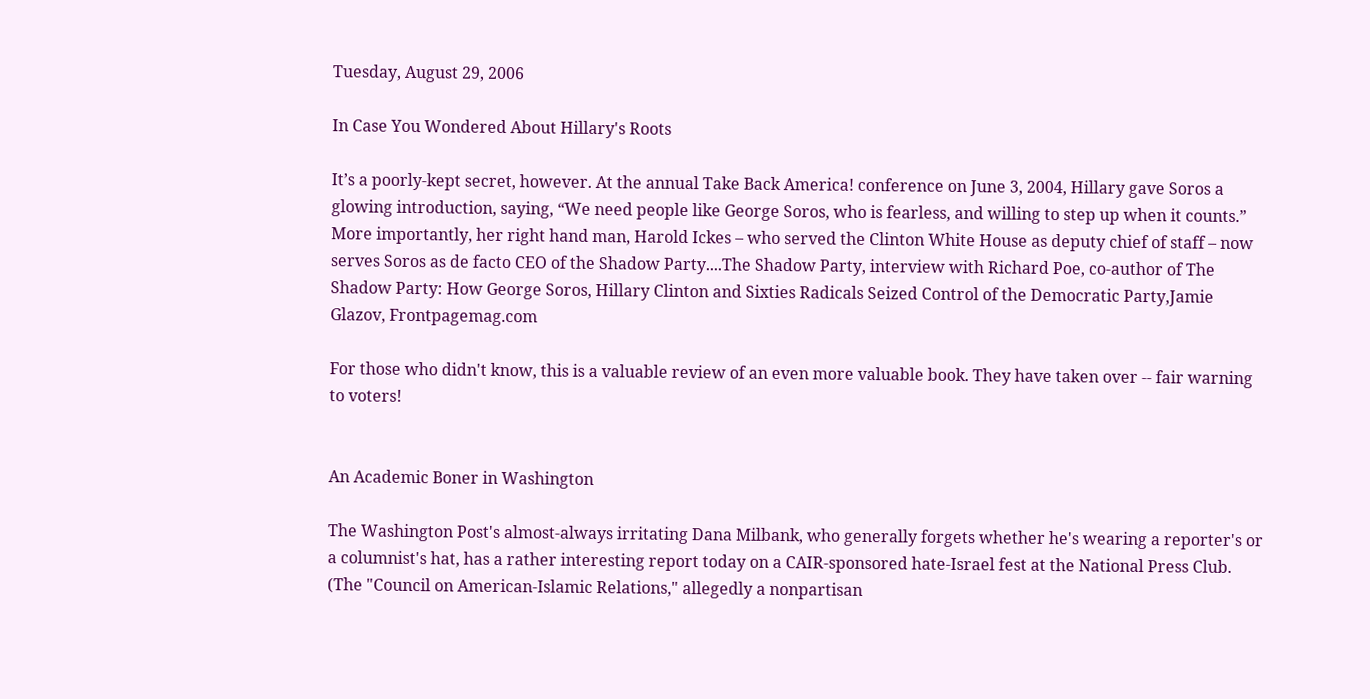Tuesday, August 29, 2006

In Case You Wondered About Hillary's Roots

It’s a poorly-kept secret, however. At the annual Take Back America! conference on June 3, 2004, Hillary gave Soros a glowing introduction, saying, “We need people like George Soros, who is fearless, and willing to step up when it counts.” More importantly, her right hand man, Harold Ickes – who served the Clinton White House as deputy chief of staff – now serves Soros as de facto CEO of the Shadow Party....The Shadow Party, interview with Richard Poe, co-author of The Shadow Party: How George Soros, Hillary Clinton and Sixties Radicals Seized Control of the Democratic Party,Jamie Glazov, Frontpagemag.com

For those who didn't know, this is a valuable review of an even more valuable book. They have taken over -- fair warning to voters!


An Academic Boner in Washington

The Washington Post's almost-always irritating Dana Milbank, who generally forgets whether he's wearing a reporter's or a columnist's hat, has a rather interesting report today on a CAIR-sponsored hate-Israel fest at the National Press Club. (The "Council on American-Islamic Relations," allegedly a nonpartisan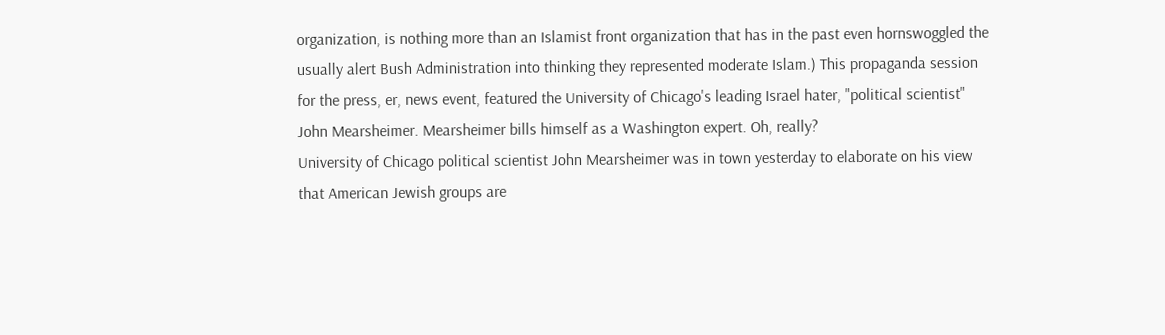organization, is nothing more than an Islamist front organization that has in the past even hornswoggled the usually alert Bush Administration into thinking they represented moderate Islam.) This propaganda session for the press, er, news event, featured the University of Chicago's leading Israel hater, "political scientist" John Mearsheimer. Mearsheimer bills himself as a Washington expert. Oh, really?
University of Chicago political scientist John Mearsheimer was in town yesterday to elaborate on his view that American Jewish groups are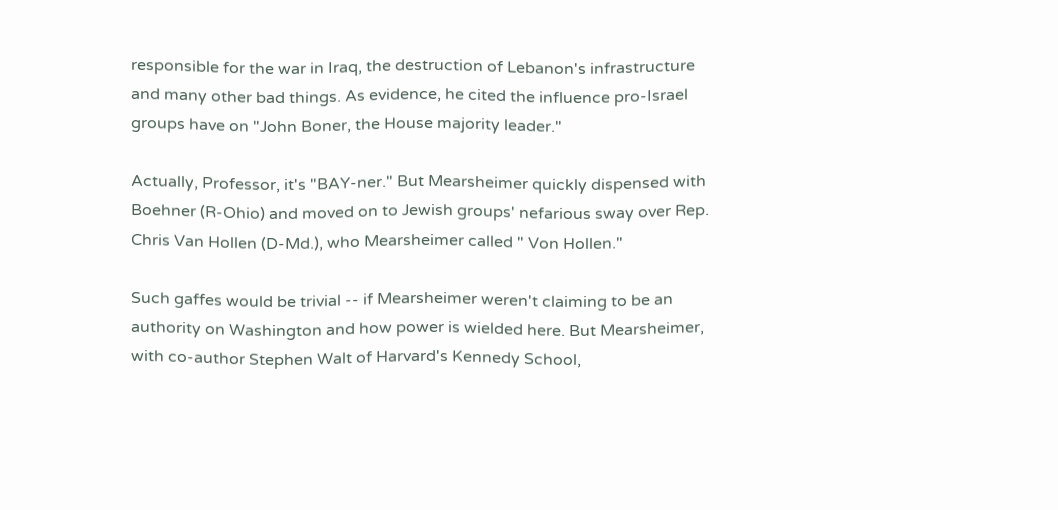responsible for the war in Iraq, the destruction of Lebanon's infrastructure and many other bad things. As evidence, he cited the influence pro-Israel groups have on "John Boner, the House majority leader."

Actually, Professor, it's "BAY-ner." But Mearsheimer quickly dispensed with Boehner (R-Ohio) and moved on to Jewish groups' nefarious sway over Rep. Chris Van Hollen (D-Md.), who Mearsheimer called " Von Hollen."

Such gaffes would be trivial -- if Mearsheimer weren't claiming to be an authority on Washington and how power is wielded here. But Mearsheimer, with co-author Stephen Walt of Harvard's Kennedy School,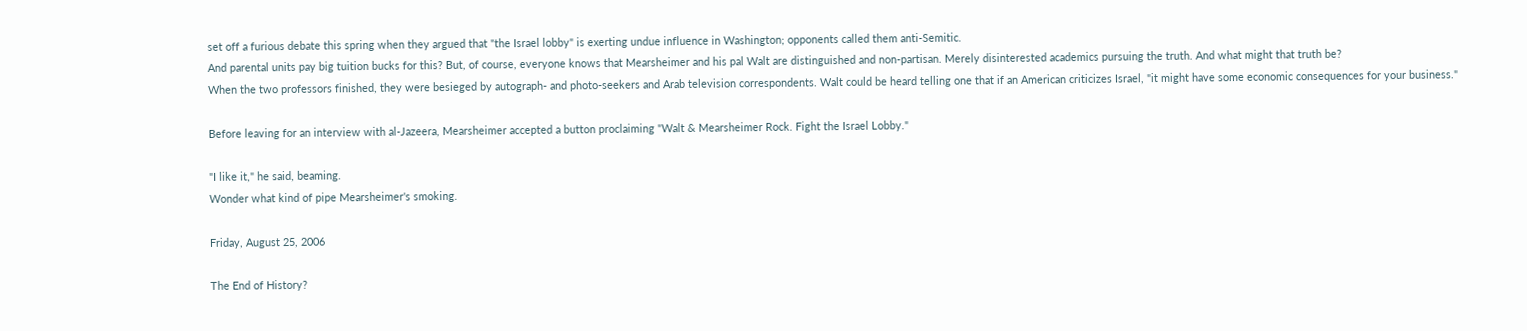set off a furious debate this spring when they argued that "the Israel lobby" is exerting undue influence in Washington; opponents called them anti-Semitic.
And parental units pay big tuition bucks for this? But, of course, everyone knows that Mearsheimer and his pal Walt are distinguished and non-partisan. Merely disinterested academics pursuing the truth. And what might that truth be?
When the two professors finished, they were besieged by autograph- and photo-seekers and Arab television correspondents. Walt could be heard telling one that if an American criticizes Israel, "it might have some economic consequences for your business."

Before leaving for an interview with al-Jazeera, Mearsheimer accepted a button proclaiming "Walt & Mearsheimer Rock. Fight the Israel Lobby."

"I like it," he said, beaming.
Wonder what kind of pipe Mearsheimer's smoking.

Friday, August 25, 2006

The End of History?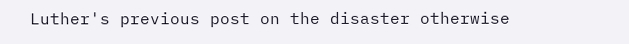Luther's previous post on the disaster otherwise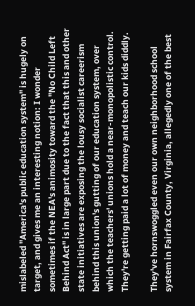mislabeled "America's public education system" is hugely on target, and gives me an interesting notion: I wonder sometimes if the NEA's animosity toward the "No Child Left Behind Act" is in large part due to the fact that this and other state initiatives are exposing the lousy socialist careerism behind this union's gutting of our education system, over which the teachers' unions hold a near-monopolistic control. They're getting paid a lot of money and teach our kids diddly.

They've hornswoggled even our own neighborhood school system in Fairfax County, Virginia, allegedly one of the best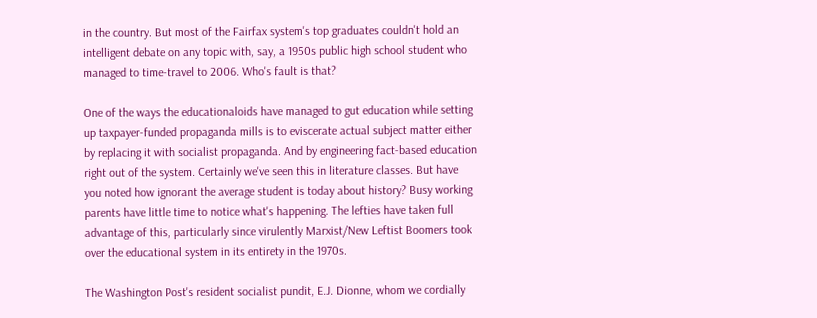in the country. But most of the Fairfax system's top graduates couldn't hold an intelligent debate on any topic with, say, a 1950s public high school student who managed to time-travel to 2006. Who's fault is that?

One of the ways the educationaloids have managed to gut education while setting up taxpayer-funded propaganda mills is to eviscerate actual subject matter either by replacing it with socialist propaganda. And by engineering fact-based education right out of the system. Certainly we've seen this in literature classes. But have you noted how ignorant the average student is today about history? Busy working parents have little time to notice what's happening. The lefties have taken full advantage of this, particularly since virulently Marxist/New Leftist Boomers took over the educational system in its entirety in the 1970s.

The Washington Post's resident socialist pundit, E.J. Dionne, whom we cordially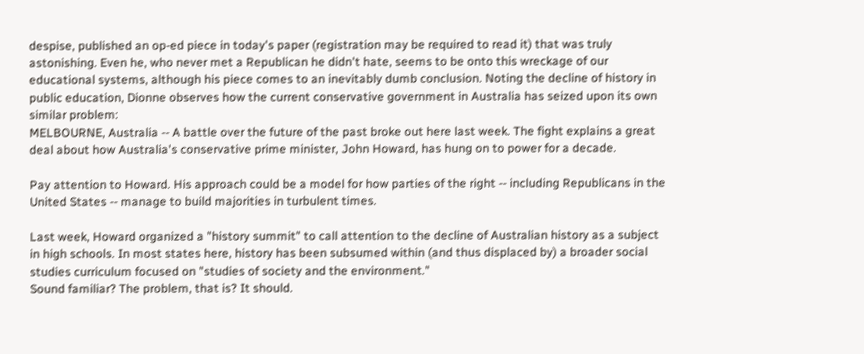despise, published an op-ed piece in today's paper (registration may be required to read it) that was truly astonishing. Even he, who never met a Republican he didn't hate, seems to be onto this wreckage of our educational systems, although his piece comes to an inevitably dumb conclusion. Noting the decline of history in public education, Dionne observes how the current conservative government in Australia has seized upon its own similar problem:
MELBOURNE, Australia -- A battle over the future of the past broke out here last week. The fight explains a great deal about how Australia's conservative prime minister, John Howard, has hung on to power for a decade.

Pay attention to Howard. His approach could be a model for how parties of the right -- including Republicans in the United States -- manage to build majorities in turbulent times.

Last week, Howard organized a "history summit" to call attention to the decline of Australian history as a subject in high schools. In most states here, history has been subsumed within (and thus displaced by) a broader social studies curriculum focused on "studies of society and the environment."
Sound familiar? The problem, that is? It should.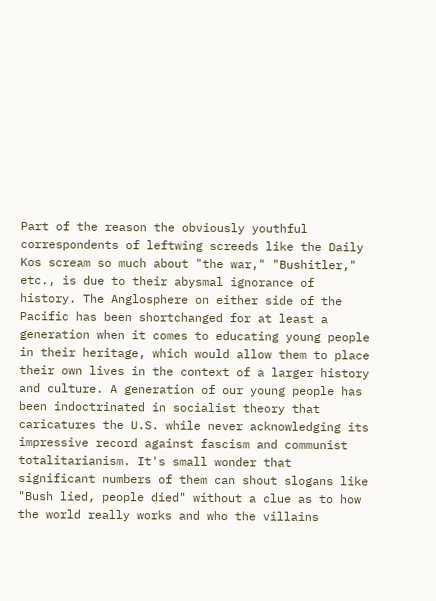Part of the reason the obviously youthful correspondents of leftwing screeds like the Daily Kos scream so much about "the war," "Bushitler," etc., is due to their abysmal ignorance of history. The Anglosphere on either side of the Pacific has been shortchanged for at least a generation when it comes to educating young people in their heritage, which would allow them to place their own lives in the context of a larger history and culture. A generation of our young people has been indoctrinated in socialist theory that caricatures the U.S. while never acknowledging its impressive record against fascism and communist totalitarianism. It's small wonder that significant numbers of them can shout slogans like "Bush lied, people died" without a clue as to how the world really works and who the villains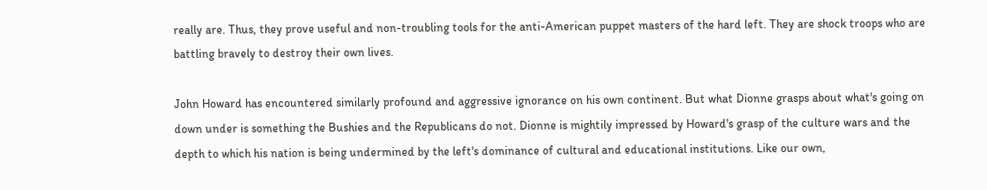really are. Thus, they prove useful and non-troubling tools for the anti-American puppet masters of the hard left. They are shock troops who are battling bravely to destroy their own lives.

John Howard has encountered similarly profound and aggressive ignorance on his own continent. But what Dionne grasps about what's going on down under is something the Bushies and the Republicans do not. Dionne is mightily impressed by Howard's grasp of the culture wars and the depth to which his nation is being undermined by the left's dominance of cultural and educational institutions. Like our own,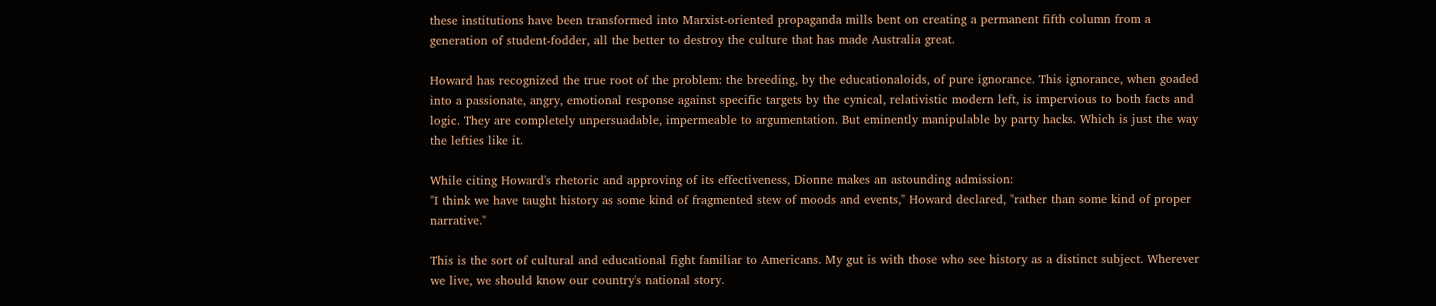these institutions have been transformed into Marxist-oriented propaganda mills bent on creating a permanent fifth column from a generation of student-fodder, all the better to destroy the culture that has made Australia great.

Howard has recognized the true root of the problem: the breeding, by the educationaloids, of pure ignorance. This ignorance, when goaded into a passionate, angry, emotional response against specific targets by the cynical, relativistic modern left, is impervious to both facts and logic. They are completely unpersuadable, impermeable to argumentation. But eminently manipulable by party hacks. Which is just the way the lefties like it.

While citing Howard's rhetoric and approving of its effectiveness, Dionne makes an astounding admission:
"I think we have taught history as some kind of fragmented stew of moods and events," Howard declared, "rather than some kind of proper narrative."

This is the sort of cultural and educational fight familiar to Americans. My gut is with those who see history as a distinct subject. Wherever we live, we should know our country's national story.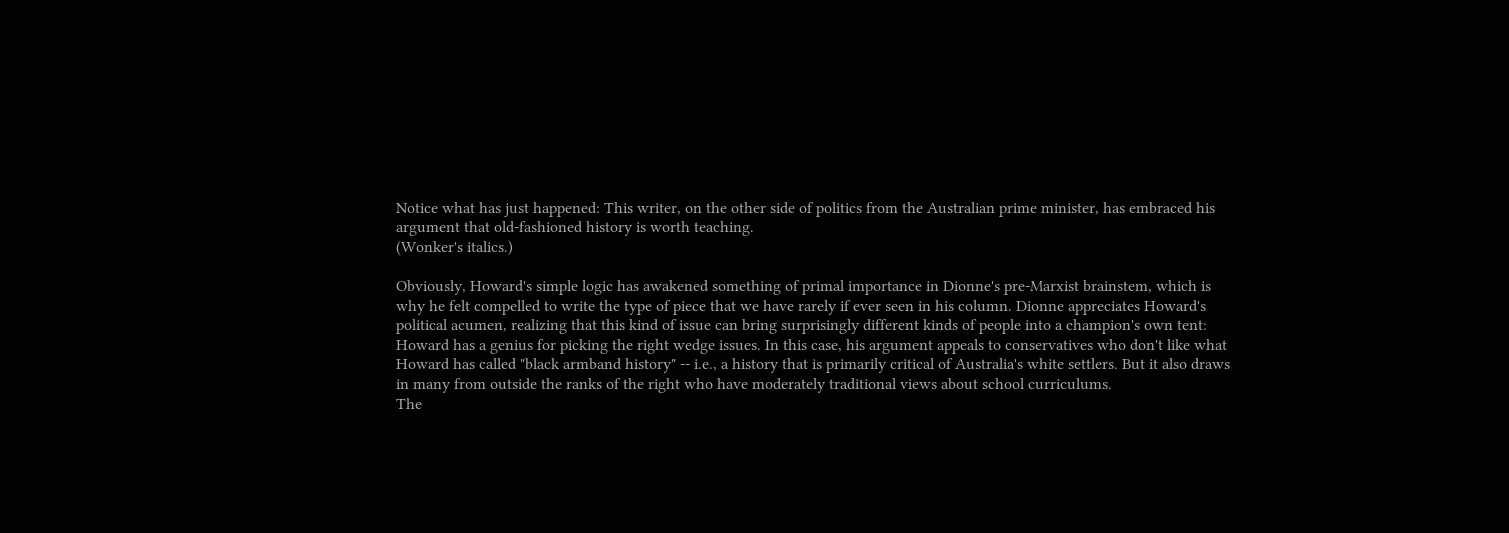Notice what has just happened: This writer, on the other side of politics from the Australian prime minister, has embraced his argument that old-fashioned history is worth teaching.
(Wonker's italics.)

Obviously, Howard's simple logic has awakened something of primal importance in Dionne's pre-Marxist brainstem, which is why he felt compelled to write the type of piece that we have rarely if ever seen in his column. Dionne appreciates Howard's political acumen, realizing that this kind of issue can bring surprisingly different kinds of people into a champion's own tent:
Howard has a genius for picking the right wedge issues. In this case, his argument appeals to conservatives who don't like what Howard has called "black armband history" -- i.e., a history that is primarily critical of Australia's white settlers. But it also draws in many from outside the ranks of the right who have moderately traditional views about school curriculums.
The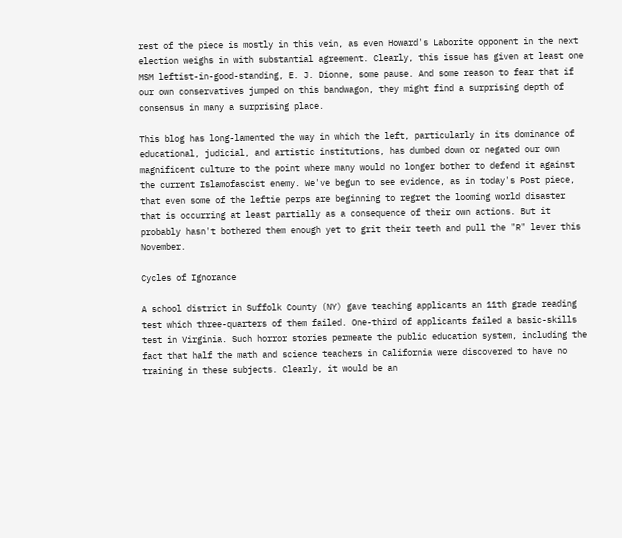rest of the piece is mostly in this vein, as even Howard's Laborite opponent in the next election weighs in with substantial agreement. Clearly, this issue has given at least one MSM leftist-in-good-standing, E. J. Dionne, some pause. And some reason to fear that if our own conservatives jumped on this bandwagon, they might find a surprising depth of consensus in many a surprising place.

This blog has long-lamented the way in which the left, particularly in its dominance of educational, judicial, and artistic institutions, has dumbed down or negated our own magnificent culture to the point where many would no longer bother to defend it against the current Islamofascist enemy. We've begun to see evidence, as in today's Post piece, that even some of the leftie perps are beginning to regret the looming world disaster that is occurring at least partially as a consequence of their own actions. But it probably hasn't bothered them enough yet to grit their teeth and pull the "R" lever this November.

Cycles of Ignorance

A school district in Suffolk County (NY) gave teaching applicants an 11th grade reading test which three-quarters of them failed. One-third of applicants failed a basic-skills test in Virginia. Such horror stories permeate the public education system, including the fact that half the math and science teachers in California were discovered to have no training in these subjects. Clearly, it would be an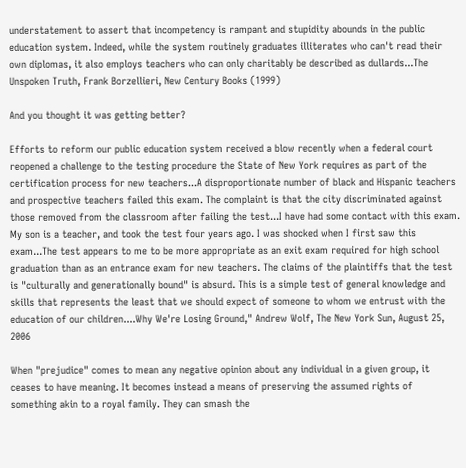understatement to assert that incompetency is rampant and stupidity abounds in the public education system. Indeed, while the system routinely graduates illiterates who can't read their own diplomas, it also employs teachers who can only charitably be described as dullards...The Unspoken Truth, Frank Borzellieri, New Century Books (1999)

And you thought it was getting better?

Efforts to reform our public education system received a blow recently when a federal court reopened a challenge to the testing procedure the State of New York requires as part of the certification process for new teachers...A disproportionate number of black and Hispanic teachers and prospective teachers failed this exam. The complaint is that the city discriminated against those removed from the classroom after failing the test...I have had some contact with this exam. My son is a teacher, and took the test four years ago. I was shocked when I first saw this exam...The test appears to me to be more appropriate as an exit exam required for high school graduation than as an entrance exam for new teachers. The claims of the plaintiffs that the test is "culturally and generationally bound" is absurd. This is a simple test of general knowledge and skills that represents the least that we should expect of someone to whom we entrust with the education of our children....Why We're Losing Ground," Andrew Wolf, The New York Sun, August 25, 2006

When "prejudice" comes to mean any negative opinion about any individual in a given group, it ceases to have meaning. It becomes instead a means of preserving the assumed rights of something akin to a royal family. They can smash the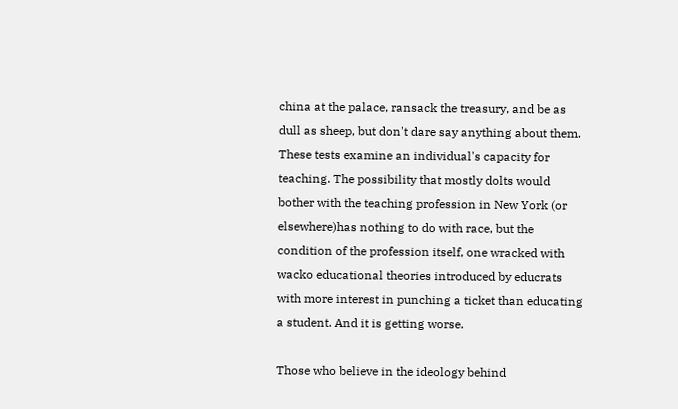china at the palace, ransack the treasury, and be as dull as sheep, but don't dare say anything about them. These tests examine an individual's capacity for teaching. The possibility that mostly dolts would bother with the teaching profession in New York (or elsewhere)has nothing to do with race, but the condition of the profession itself, one wracked with wacko educational theories introduced by educrats with more interest in punching a ticket than educating a student. And it is getting worse.

Those who believe in the ideology behind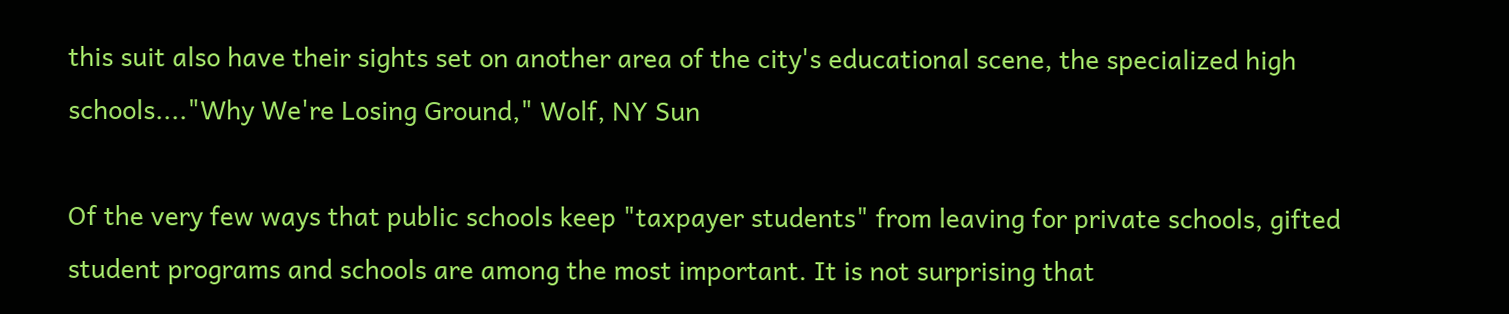this suit also have their sights set on another area of the city's educational scene, the specialized high schools...."Why We're Losing Ground," Wolf, NY Sun

Of the very few ways that public schools keep "taxpayer students" from leaving for private schools, gifted student programs and schools are among the most important. It is not surprising that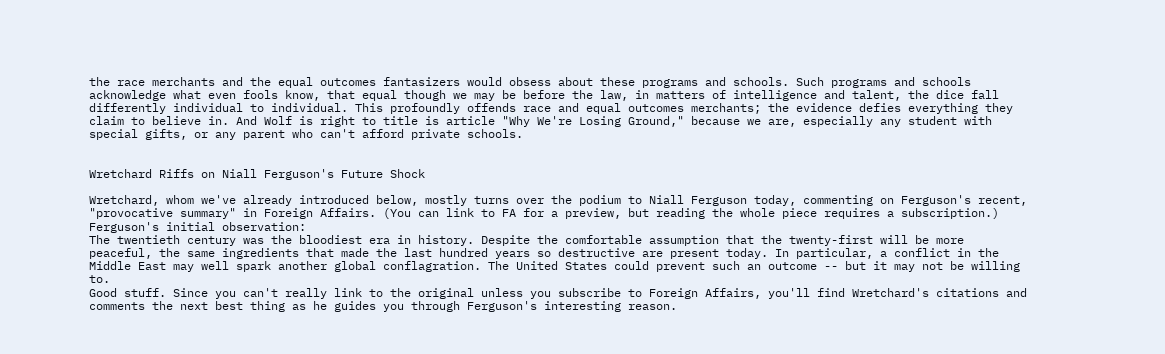the race merchants and the equal outcomes fantasizers would obsess about these programs and schools. Such programs and schools acknowledge what even fools know, that equal though we may be before the law, in matters of intelligence and talent, the dice fall differently individual to individual. This profoundly offends race and equal outcomes merchants; the evidence defies everything they claim to believe in. And Wolf is right to title is article "Why We're Losing Ground," because we are, especially any student with special gifts, or any parent who can't afford private schools.


Wretchard Riffs on Niall Ferguson's Future Shock

Wretchard, whom we've already introduced below, mostly turns over the podium to Niall Ferguson today, commenting on Ferguson's recent, "provocative summary" in Foreign Affairs. (You can link to FA for a preview, but reading the whole piece requires a subscription.) Ferguson's initial observation:
The twentieth century was the bloodiest era in history. Despite the comfortable assumption that the twenty-first will be more peaceful, the same ingredients that made the last hundred years so destructive are present today. In particular, a conflict in the Middle East may well spark another global conflagration. The United States could prevent such an outcome -- but it may not be willing to.
Good stuff. Since you can't really link to the original unless you subscribe to Foreign Affairs, you'll find Wretchard's citations and comments the next best thing as he guides you through Ferguson's interesting reason.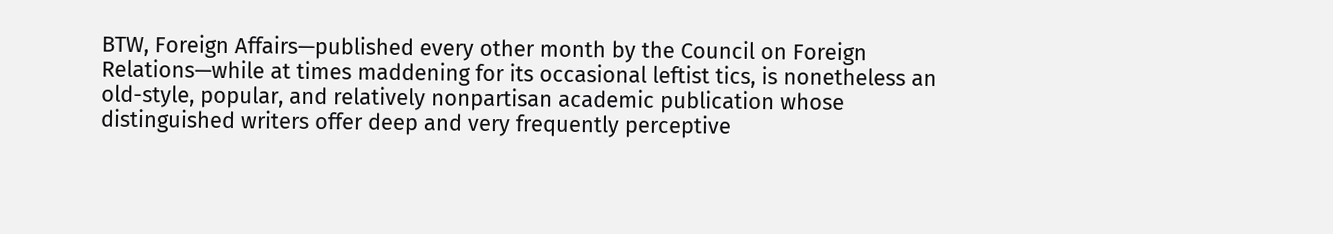BTW, Foreign Affairs—published every other month by the Council on Foreign Relations—while at times maddening for its occasional leftist tics, is nonetheless an old-style, popular, and relatively nonpartisan academic publication whose distinguished writers offer deep and very frequently perceptive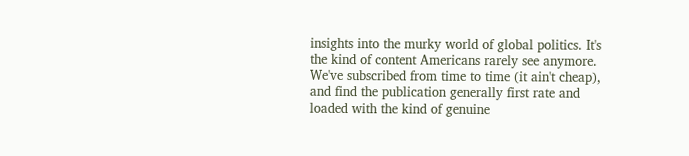insights into the murky world of global politics. It's the kind of content Americans rarely see anymore. We've subscribed from time to time (it ain't cheap), and find the publication generally first rate and loaded with the kind of genuine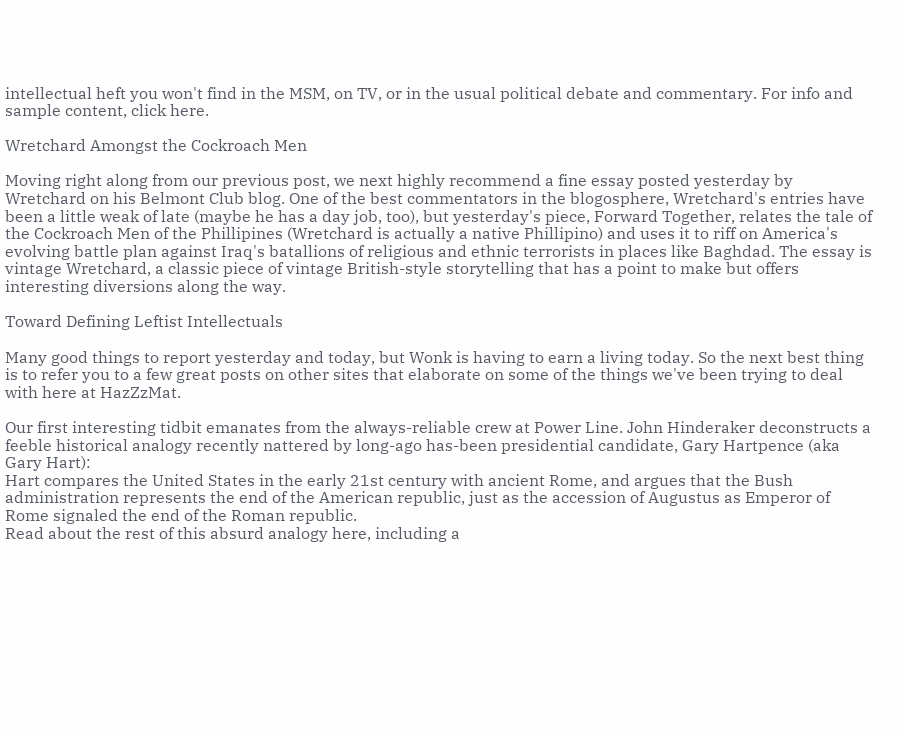intellectual heft you won't find in the MSM, on TV, or in the usual political debate and commentary. For info and sample content, click here.

Wretchard Amongst the Cockroach Men

Moving right along from our previous post, we next highly recommend a fine essay posted yesterday by Wretchard on his Belmont Club blog. One of the best commentators in the blogosphere, Wretchard's entries have been a little weak of late (maybe he has a day job, too), but yesterday's piece, Forward Together, relates the tale of the Cockroach Men of the Phillipines (Wretchard is actually a native Phillipino) and uses it to riff on America's evolving battle plan against Iraq's batallions of religious and ethnic terrorists in places like Baghdad. The essay is vintage Wretchard, a classic piece of vintage British-style storytelling that has a point to make but offers interesting diversions along the way.

Toward Defining Leftist Intellectuals

Many good things to report yesterday and today, but Wonk is having to earn a living today. So the next best thing is to refer you to a few great posts on other sites that elaborate on some of the things we've been trying to deal with here at HazZzMat.

Our first interesting tidbit emanates from the always-reliable crew at Power Line. John Hinderaker deconstructs a feeble historical analogy recently nattered by long-ago has-been presidential candidate, Gary Hartpence (aka Gary Hart):
Hart compares the United States in the early 21st century with ancient Rome, and argues that the Bush administration represents the end of the American republic, just as the accession of Augustus as Emperor of Rome signaled the end of the Roman republic.
Read about the rest of this absurd analogy here, including a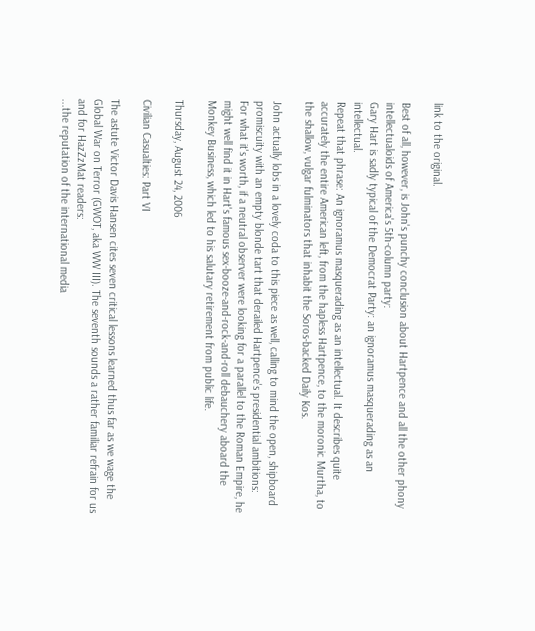link to the original.

Best of all, however, is John's punchy conclusion about Hartpence and all the other phony intellectualoids of America's 5th-column party:
Gary Hart is sadly typical of the Democrat Party: an ignoramus masquerading as an intellectual.
Repeat that phrase: An ignoramus masquerading as an intellectual. It describes quite accurately the entire American left, from the hapless Hartpence, to the moronic Murtha, to the shallow, vulgar fulminators that inhabit the Soros-backed Daily Kos.

John actually lobs in a lovely coda to this piece as well, calling to mind the open, shipboard promiscuity with an empty blonde tart that derailed Hartpence's presidential ambitions:
For what it's worth, if a neutral observer were looking for a parallel to the Roman Empire, he might well find it in Hart's famous sex-booze-and-rock-and-roll debauchery aboard the Monkey Business, which led to his salutary retirement from public life.

Thursday, August 24, 2006

Civilian Casualties: Part VI

The astute Victor Davis Hansen cites seven critical lessons learned thus far as we wage the Global War on Terror (GWOT, aka WW III). The seventh sounds a rather familiar refrain for us and for HazZzMat readers:
...the reputation of the international media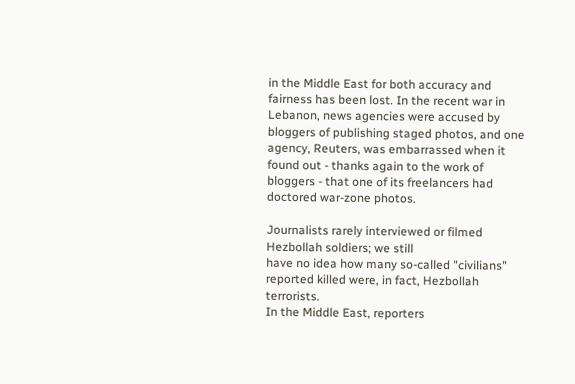in the Middle East for both accuracy and fairness has been lost. In the recent war in Lebanon, news agencies were accused by bloggers of publishing staged photos, and one agency, Reuters, was embarrassed when it found out - thanks again to the work of bloggers - that one of its freelancers had doctored war-zone photos.

Journalists rarely interviewed or filmed Hezbollah soldiers; we still
have no idea how many so-called "civilians" reported killed were, in fact, Hezbollah terrorists.
In the Middle East, reporters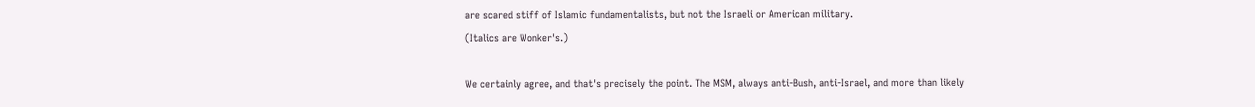are scared stiff of Islamic fundamentalists, but not the Israeli or American military.
(Italics are Wonker's.)

We certainly agree, and that's precisely the point. The MSM, always anti-Bush, anti-Israel, and more than likely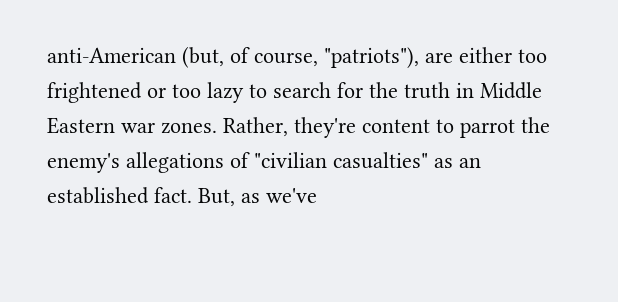anti-American (but, of course, "patriots"), are either too frightened or too lazy to search for the truth in Middle Eastern war zones. Rather, they're content to parrot the enemy's allegations of "civilian casualties" as an established fact. But, as we've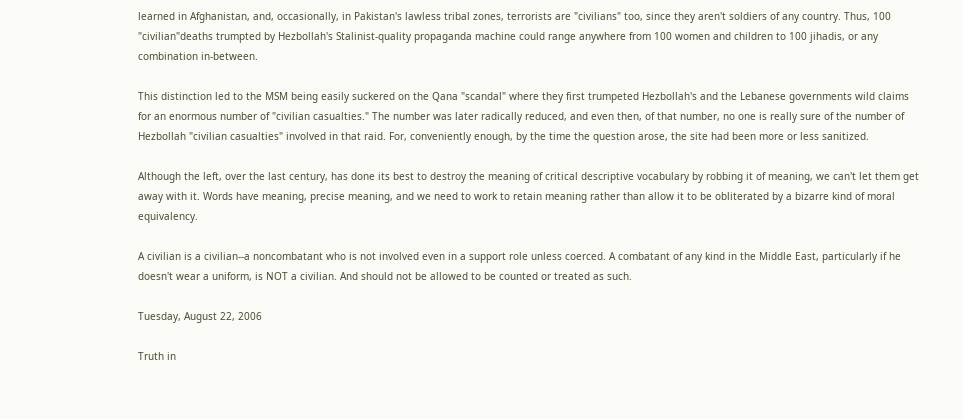learned in Afghanistan, and, occasionally, in Pakistan's lawless tribal zones, terrorists are "civilians" too, since they aren't soldiers of any country. Thus, 100 "civilian"deaths trumpted by Hezbollah's Stalinist-quality propaganda machine could range anywhere from 100 women and children to 100 jihadis, or any combination in-between.

This distinction led to the MSM being easily suckered on the Qana "scandal" where they first trumpeted Hezbollah's and the Lebanese governments wild claims for an enormous number of "civilian casualties." The number was later radically reduced, and even then, of that number, no one is really sure of the number of Hezbollah "civilian casualties" involved in that raid. For, conveniently enough, by the time the question arose, the site had been more or less sanitized.

Although the left, over the last century, has done its best to destroy the meaning of critical descriptive vocabulary by robbing it of meaning, we can't let them get away with it. Words have meaning, precise meaning, and we need to work to retain meaning rather than allow it to be obliterated by a bizarre kind of moral equivalency.

A civilian is a civilian--a noncombatant who is not involved even in a support role unless coerced. A combatant of any kind in the Middle East, particularly if he doesn't wear a uniform, is NOT a civilian. And should not be allowed to be counted or treated as such.

Tuesday, August 22, 2006

Truth in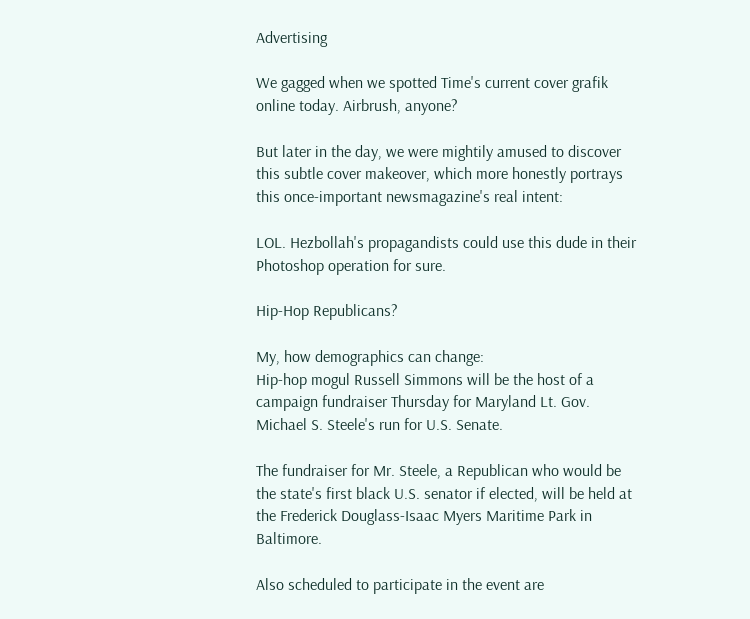Advertising

We gagged when we spotted Time's current cover grafik online today. Airbrush, anyone?

But later in the day, we were mightily amused to discover this subtle cover makeover, which more honestly portrays this once-important newsmagazine's real intent:

LOL. Hezbollah's propagandists could use this dude in their Photoshop operation for sure.

Hip-Hop Republicans?

My, how demographics can change:
Hip-hop mogul Russell Simmons will be the host of a campaign fundraiser Thursday for Maryland Lt. Gov. Michael S. Steele's run for U.S. Senate.

The fundraiser for Mr. Steele, a Republican who would be the state's first black U.S. senator if elected, will be held at the Frederick Douglass-Isaac Myers Maritime Park in Baltimore.

Also scheduled to participate in the event are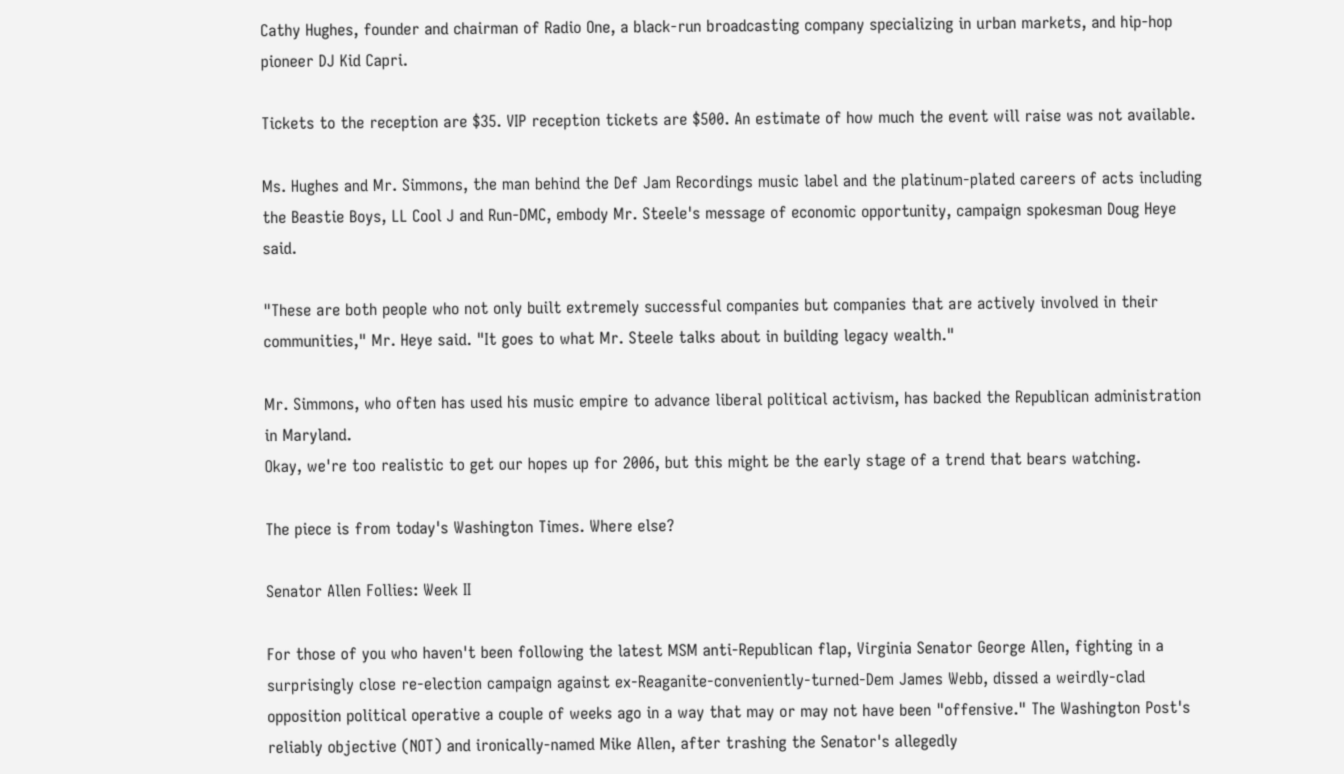Cathy Hughes, founder and chairman of Radio One, a black-run broadcasting company specializing in urban markets, and hip-hop pioneer DJ Kid Capri.

Tickets to the reception are $35. VIP reception tickets are $500. An estimate of how much the event will raise was not available.

Ms. Hughes and Mr. Simmons, the man behind the Def Jam Recordings music label and the platinum-plated careers of acts including the Beastie Boys, LL Cool J and Run-DMC, embody Mr. Steele's message of economic opportunity, campaign spokesman Doug Heye said.

"These are both people who not only built extremely successful companies but companies that are actively involved in their communities," Mr. Heye said. "It goes to what Mr. Steele talks about in building legacy wealth."

Mr. Simmons, who often has used his music empire to advance liberal political activism, has backed the Republican administration in Maryland.
Okay, we're too realistic to get our hopes up for 2006, but this might be the early stage of a trend that bears watching.

The piece is from today's Washington Times. Where else?

Senator Allen Follies: Week II

For those of you who haven't been following the latest MSM anti-Republican flap, Virginia Senator George Allen, fighting in a surprisingly close re-election campaign against ex-Reaganite-conveniently-turned-Dem James Webb, dissed a weirdly-clad opposition political operative a couple of weeks ago in a way that may or may not have been "offensive." The Washington Post's reliably objective (NOT) and ironically-named Mike Allen, after trashing the Senator's allegedly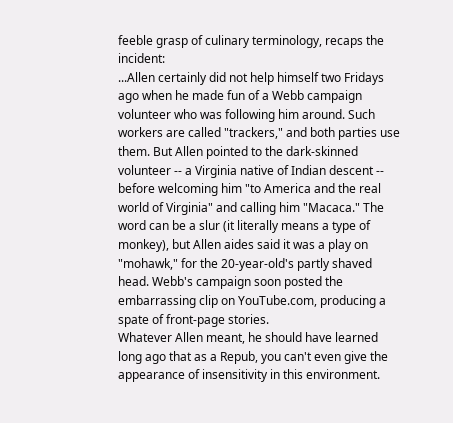feeble grasp of culinary terminology, recaps the incident:
...Allen certainly did not help himself two Fridays ago when he made fun of a Webb campaign volunteer who was following him around. Such workers are called "trackers," and both parties use them. But Allen pointed to the dark-skinned volunteer -- a Virginia native of Indian descent -- before welcoming him "to America and the real world of Virginia" and calling him "Macaca." The word can be a slur (it literally means a type of monkey), but Allen aides said it was a play on "mohawk," for the 20-year-old's partly shaved head. Webb's campaign soon posted the embarrassing clip on YouTube.com, producing a spate of front-page stories.
Whatever Allen meant, he should have learned long ago that as a Repub, you can't even give the appearance of insensitivity in this environment.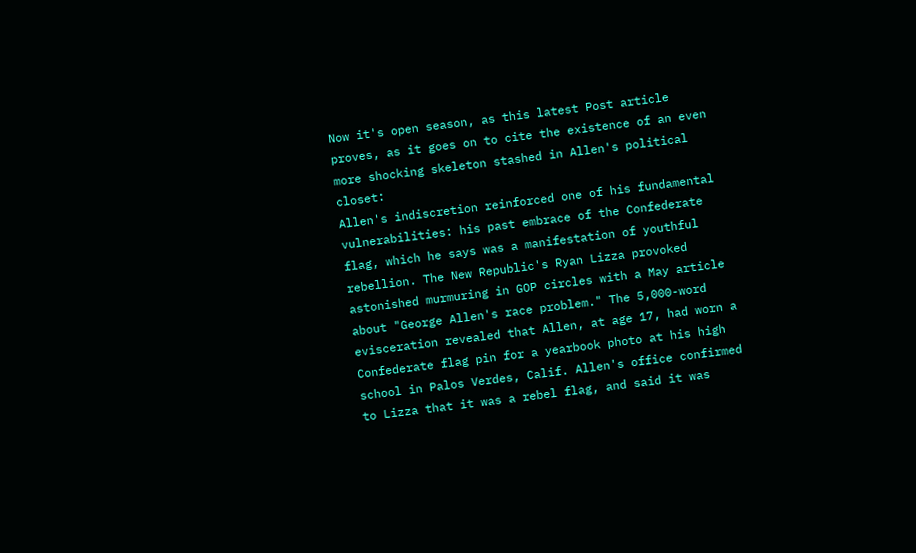Now it's open season, as this latest Post article proves, as it goes on to cite the existence of an even more shocking skeleton stashed in Allen's political closet:
Allen's indiscretion reinforced one of his fundamental vulnerabilities: his past embrace of the Confederate flag, which he says was a manifestation of youthful rebellion. The New Republic's Ryan Lizza provoked astonished murmuring in GOP circles with a May article about "George Allen's race problem." The 5,000-word evisceration revealed that Allen, at age 17, had worn a Confederate flag pin for a yearbook photo at his high school in Palos Verdes, Calif. Allen's office confirmed to Lizza that it was a rebel flag, and said it was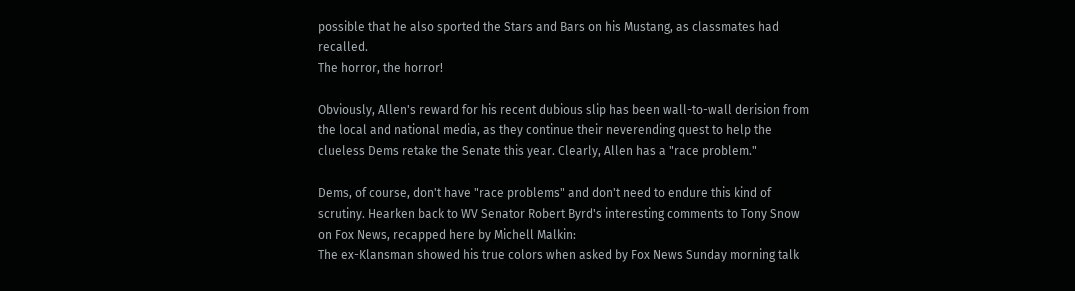possible that he also sported the Stars and Bars on his Mustang, as classmates had recalled.
The horror, the horror!

Obviously, Allen's reward for his recent dubious slip has been wall-to-wall derision from the local and national media, as they continue their neverending quest to help the clueless Dems retake the Senate this year. Clearly, Allen has a "race problem."

Dems, of course, don't have "race problems" and don't need to endure this kind of scrutiny. Hearken back to WV Senator Robert Byrd's interesting comments to Tony Snow on Fox News, recapped here by Michell Malkin:
The ex-Klansman showed his true colors when asked by Fox News Sunday morning talk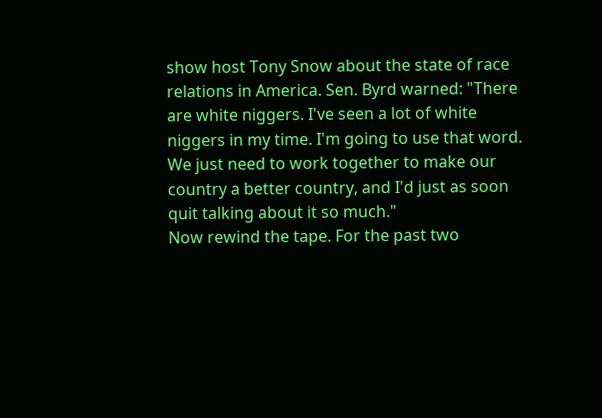show host Tony Snow about the state of race relations in America. Sen. Byrd warned: "There are white niggers. I've seen a lot of white niggers in my time. I'm going to use that word. We just need to work together to make our country a better country, and I'd just as soon quit talking about it so much."
Now rewind the tape. For the past two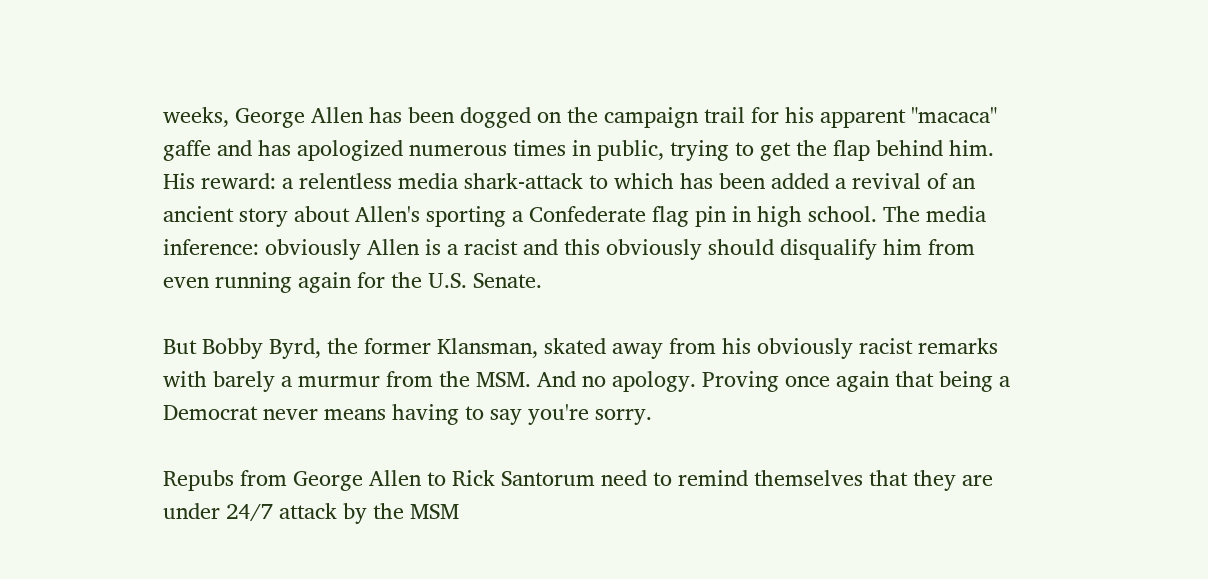weeks, George Allen has been dogged on the campaign trail for his apparent "macaca" gaffe and has apologized numerous times in public, trying to get the flap behind him. His reward: a relentless media shark-attack to which has been added a revival of an ancient story about Allen's sporting a Confederate flag pin in high school. The media inference: obviously Allen is a racist and this obviously should disqualify him from even running again for the U.S. Senate.

But Bobby Byrd, the former Klansman, skated away from his obviously racist remarks with barely a murmur from the MSM. And no apology. Proving once again that being a Democrat never means having to say you're sorry.

Repubs from George Allen to Rick Santorum need to remind themselves that they are under 24/7 attack by the MSM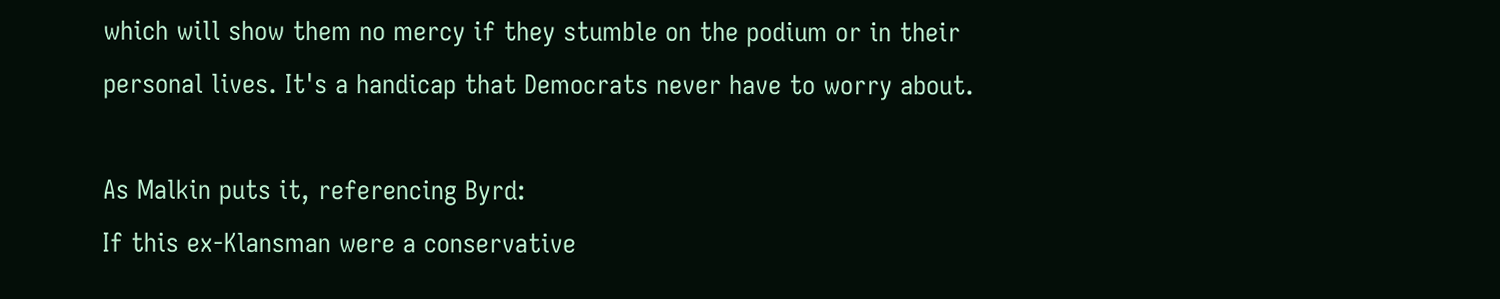which will show them no mercy if they stumble on the podium or in their personal lives. It's a handicap that Democrats never have to worry about.

As Malkin puts it, referencing Byrd:
If this ex-Klansman were a conservative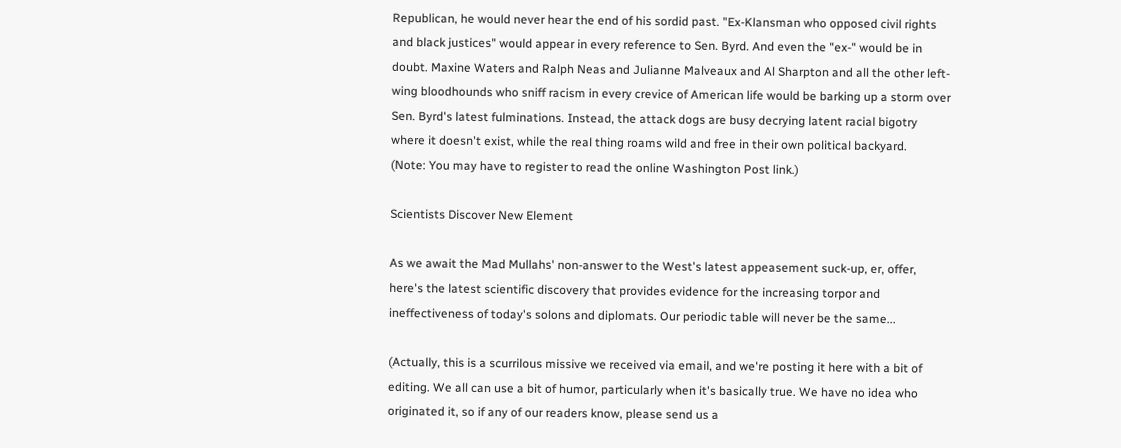Republican, he would never hear the end of his sordid past. "Ex-Klansman who opposed civil rights and black justices" would appear in every reference to Sen. Byrd. And even the "ex-" would be in doubt. Maxine Waters and Ralph Neas and Julianne Malveaux and Al Sharpton and all the other left-wing bloodhounds who sniff racism in every crevice of American life would be barking up a storm over Sen. Byrd's latest fulminations. Instead, the attack dogs are busy decrying latent racial bigotry where it doesn't exist, while the real thing roams wild and free in their own political backyard.
(Note: You may have to register to read the online Washington Post link.)

Scientists Discover New Element

As we await the Mad Mullahs' non-answer to the West's latest appeasement suck-up, er, offer, here's the latest scientific discovery that provides evidence for the increasing torpor and ineffectiveness of today's solons and diplomats. Our periodic table will never be the same...

(Actually, this is a scurrilous missive we received via email, and we're posting it here with a bit of editing. We all can use a bit of humor, particularly when it's basically true. We have no idea who originated it, so if any of our readers know, please send us a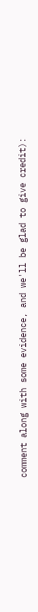comment along with some evidence, and we'll be glad to give credit):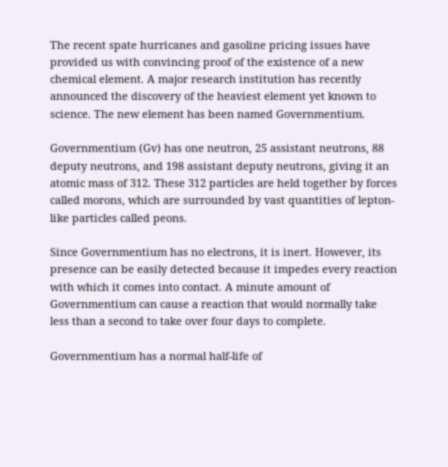The recent spate hurricanes and gasoline pricing issues have provided us with convincing proof of the existence of a new chemical element. A major research institution has recently announced the discovery of the heaviest element yet known to science. The new element has been named Governmentium.

Governmentium (Gv) has one neutron, 25 assistant neutrons, 88 deputy neutrons, and 198 assistant deputy neutrons, giving it an atomic mass of 312. These 312 particles are held together by forces called morons, which are surrounded by vast quantities of lepton-like particles called peons.

Since Governmentium has no electrons, it is inert. However, its presence can be easily detected because it impedes every reaction with which it comes into contact. A minute amount of Governmentium can cause a reaction that would normally take less than a second to take over four days to complete.

Governmentium has a normal half-life of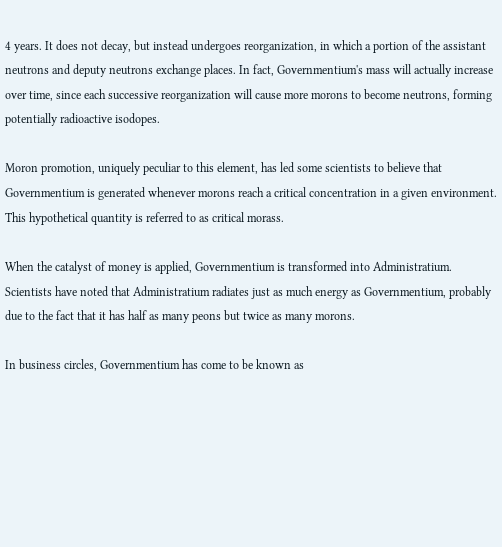4 years. It does not decay, but instead undergoes reorganization, in which a portion of the assistant neutrons and deputy neutrons exchange places. In fact, Governmentium's mass will actually increase over time, since each successive reorganization will cause more morons to become neutrons, forming potentially radioactive isodopes.

Moron promotion, uniquely peculiar to this element, has led some scientists to believe that Governmentium is generated whenever morons reach a critical concentration in a given environment. This hypothetical quantity is referred to as critical morass.

When the catalyst of money is applied, Governmentium is transformed into Administratium. Scientists have noted that Administratium radiates just as much energy as Governmentium, probably due to the fact that it has half as many peons but twice as many morons.

In business circles, Governmentium has come to be known as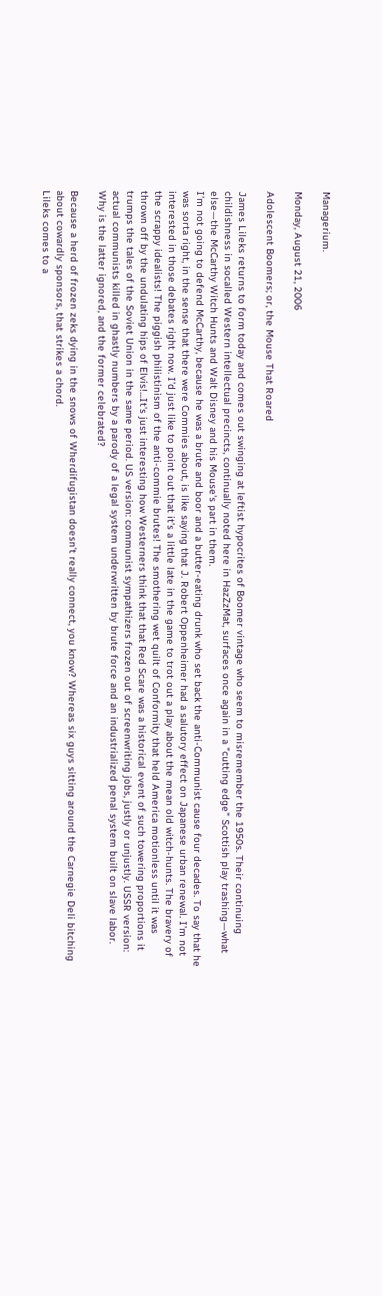Managerium.

Monday, August 21, 2006

Adolescent Boomers; or, the Mouse That Roared

James Lileks returns to form today and comes out swinging at leftist hypocrites of Boomer vintage who seem to misremember the 1950s. Their continuing childishness in socalled Western intellectual precincts, continually noted here in HazZzMat, surfaces once again in a "cutting edge" Scottish play trashing—what else—the McCarthy Witch Hunts and Walt Disney and his Mouse's part in them.
I’m not going to defend McCarthy, because he was a brute and boor and a butter-eating drunk who set back the anti-Communist cause four decades. To say that he was sorta right, in the sense that there were Commies about, is like saying that J. Robert Oppenheimer had a salutory effect on Japanese urban renewal. I’m not interested in those debates right now. I’d just like to point out that it’s a little late in the game to trot out a play about the mean old witch-hunts. The bravery of the scrappy idealists! The piggish philistinism of the anti-commie brutes! The smothering wet quilt of Conformity that held America motionless until it was thrown off by the undulating hips of Elvis!...It's just interesting how Westerners think that that Red Scare was a historical event of such towering proportions it trumps the tales of the Soviet Union in the same period. US version: communist sympathizers frozen out of screenwriting jobs, justly or unjustly. USSR version: actual communists killed in ghastly numbers by a parody of a legal system underwritten by brute force and an industrialized penal system built on slave labor. Why is the latter ignored, and the former celebrated?

Because a herd of frozen zeks dying in the snows of Wherdifugistan doesn’t really connect, you know? Whereas six guys sitting around the Carnegie Deli bitching about cowardly sponsors, that strikes a chord.
Lileks comes to a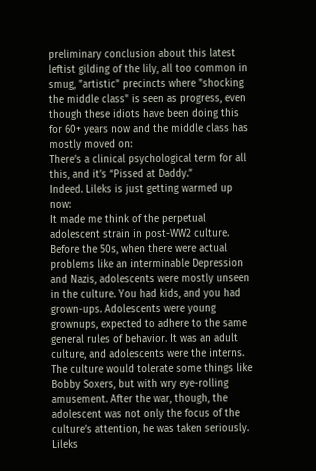preliminary conclusion about this latest leftist gilding of the lily, all too common in smug, "artistic" precincts where "shocking the middle class" is seen as progress, even though these idiots have been doing this for 60+ years now and the middle class has mostly moved on:
There’s a clinical psychological term for all this, and it’s “Pissed at Daddy.”
Indeed. Lileks is just getting warmed up now:
It made me think of the perpetual adolescent strain in post-WW2 culture. Before the 50s, when there were actual problems like an interminable Depression and Nazis, adolescents were mostly unseen in the culture. You had kids, and you had grown-ups. Adolescents were young grownups, expected to adhere to the same general rules of behavior. It was an adult culture, and adolescents were the interns. The culture would tolerate some things like Bobby Soxers, but with wry eye-rolling amusement. After the war, though, the adolescent was not only the focus of the culture’s attention, he was taken seriously.
Lileks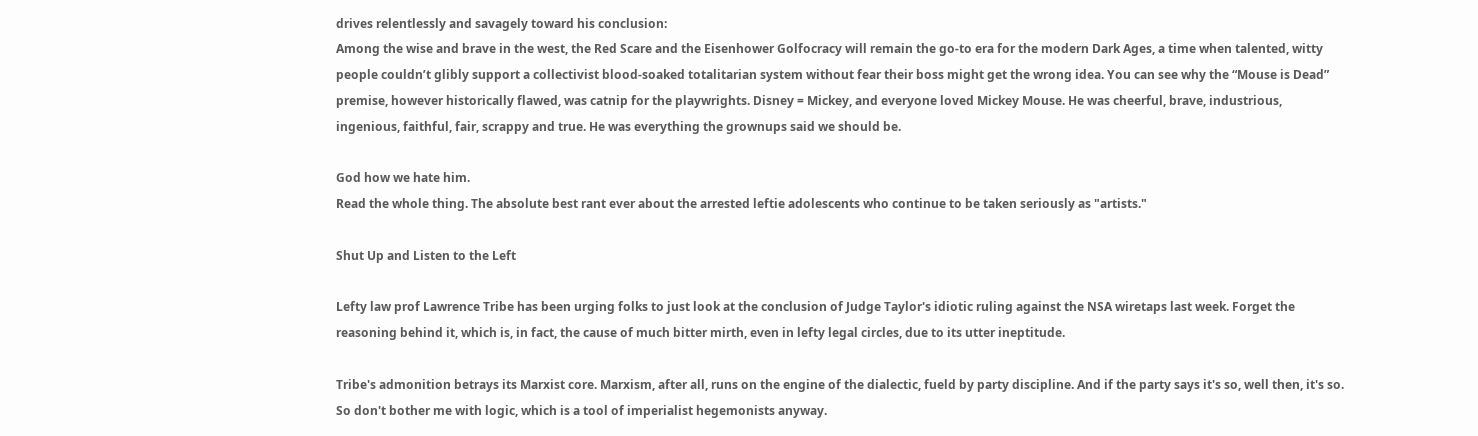drives relentlessly and savagely toward his conclusion:
Among the wise and brave in the west, the Red Scare and the Eisenhower Golfocracy will remain the go-to era for the modern Dark Ages, a time when talented, witty people couldn’t glibly support a collectivist blood-soaked totalitarian system without fear their boss might get the wrong idea. You can see why the “Mouse is Dead” premise, however historically flawed, was catnip for the playwrights. Disney = Mickey, and everyone loved Mickey Mouse. He was cheerful, brave, industrious, ingenious, faithful, fair, scrappy and true. He was everything the grownups said we should be.

God how we hate him.
Read the whole thing. The absolute best rant ever about the arrested leftie adolescents who continue to be taken seriously as "artists."

Shut Up and Listen to the Left

Lefty law prof Lawrence Tribe has been urging folks to just look at the conclusion of Judge Taylor's idiotic ruling against the NSA wiretaps last week. Forget the reasoning behind it, which is, in fact, the cause of much bitter mirth, even in lefty legal circles, due to its utter ineptitude.

Tribe's admonition betrays its Marxist core. Marxism, after all, runs on the engine of the dialectic, fueld by party discipline. And if the party says it's so, well then, it's so. So don't bother me with logic, which is a tool of imperialist hegemonists anyway.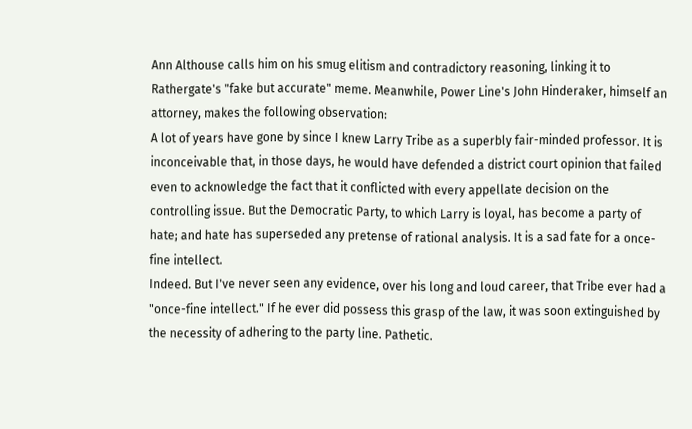Ann Althouse calls him on his smug elitism and contradictory reasoning, linking it to Rathergate's "fake but accurate" meme. Meanwhile, Power Line's John Hinderaker, himself an attorney, makes the following observation:
A lot of years have gone by since I knew Larry Tribe as a superbly fair-minded professor. It is inconceivable that, in those days, he would have defended a district court opinion that failed even to acknowledge the fact that it conflicted with every appellate decision on the controlling issue. But the Democratic Party, to which Larry is loyal, has become a party of hate; and hate has superseded any pretense of rational analysis. It is a sad fate for a once-fine intellect.
Indeed. But I've never seen any evidence, over his long and loud career, that Tribe ever had a "once-fine intellect." If he ever did possess this grasp of the law, it was soon extinguished by the necessity of adhering to the party line. Pathetic.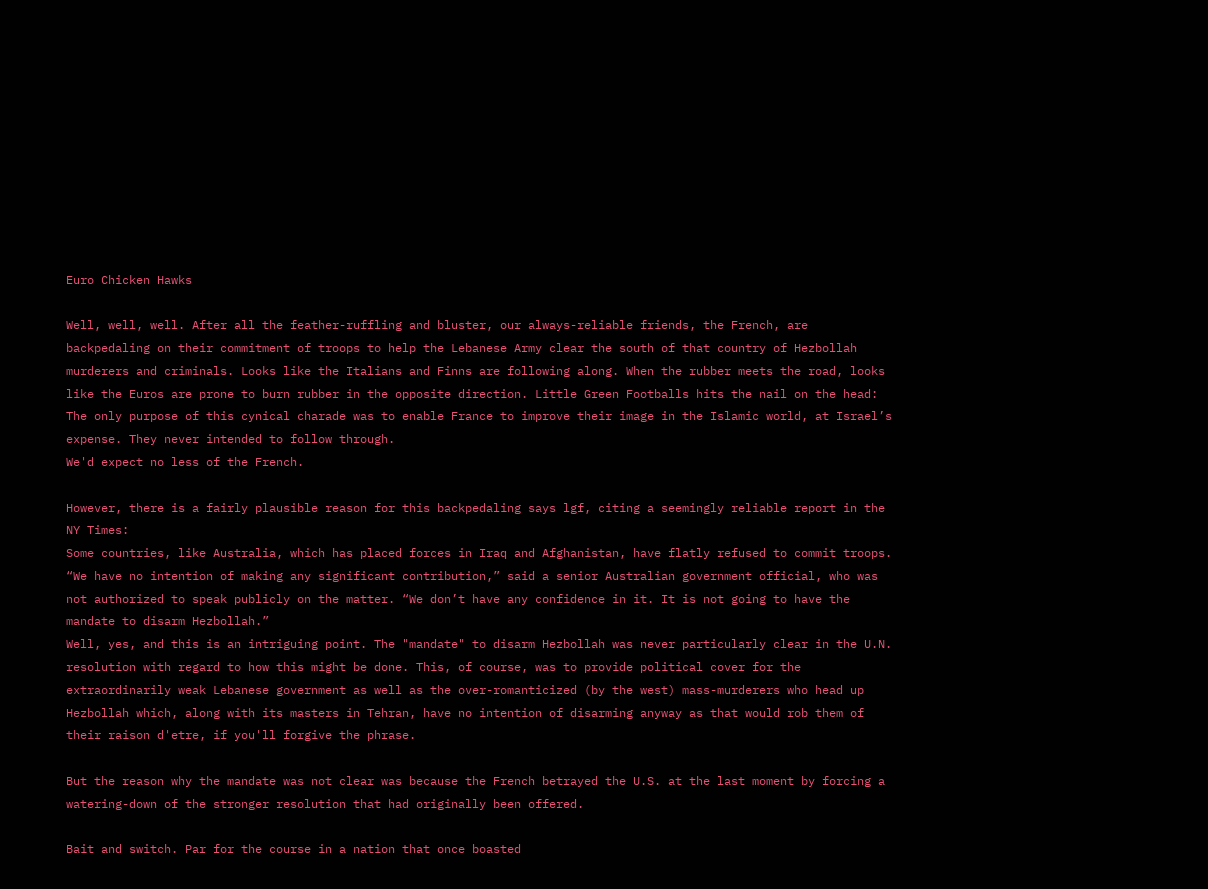Euro Chicken Hawks

Well, well, well. After all the feather-ruffling and bluster, our always-reliable friends, the French, are backpedaling on their commitment of troops to help the Lebanese Army clear the south of that country of Hezbollah murderers and criminals. Looks like the Italians and Finns are following along. When the rubber meets the road, looks like the Euros are prone to burn rubber in the opposite direction. Little Green Footballs hits the nail on the head:
The only purpose of this cynical charade was to enable France to improve their image in the Islamic world, at Israel’s expense. They never intended to follow through.
We'd expect no less of the French.

However, there is a fairly plausible reason for this backpedaling says lgf, citing a seemingly reliable report in the NY Times:
Some countries, like Australia, which has placed forces in Iraq and Afghanistan, have flatly refused to commit troops. “We have no intention of making any significant contribution,” said a senior Australian government official, who was not authorized to speak publicly on the matter. “We don’t have any confidence in it. It is not going to have the mandate to disarm Hezbollah.”
Well, yes, and this is an intriguing point. The "mandate" to disarm Hezbollah was never particularly clear in the U.N. resolution with regard to how this might be done. This, of course, was to provide political cover for the extraordinarily weak Lebanese government as well as the over-romanticized (by the west) mass-murderers who head up Hezbollah which, along with its masters in Tehran, have no intention of disarming anyway as that would rob them of their raison d'etre, if you'll forgive the phrase.

But the reason why the mandate was not clear was because the French betrayed the U.S. at the last moment by forcing a watering-down of the stronger resolution that had originally been offered.

Bait and switch. Par for the course in a nation that once boasted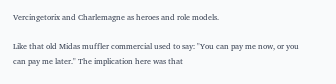Vercingetorix and Charlemagne as heroes and role models.

Like that old Midas muffler commercial used to say: "You can pay me now, or you can pay me later." The implication here was that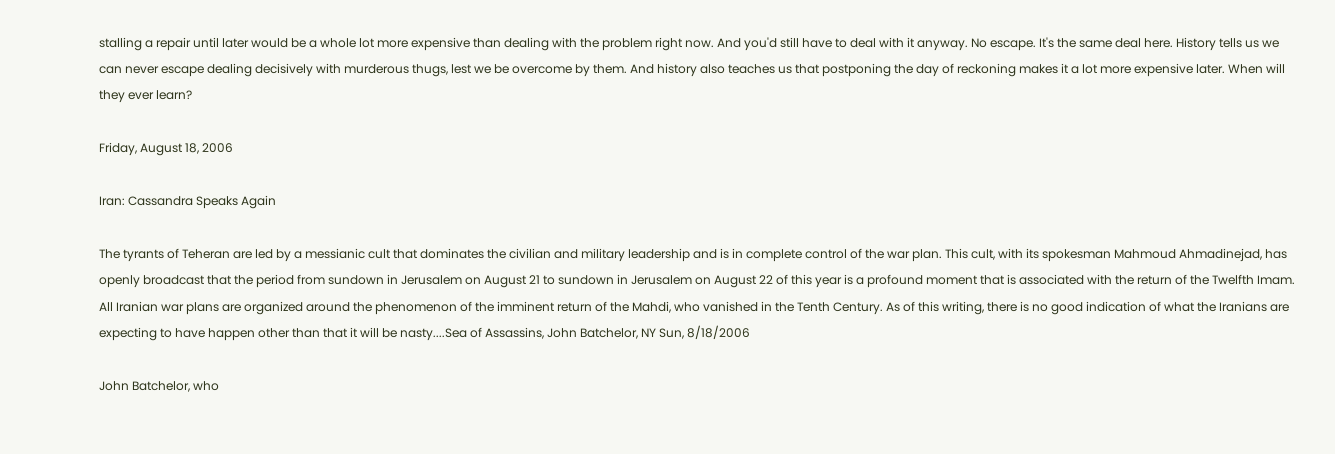stalling a repair until later would be a whole lot more expensive than dealing with the problem right now. And you'd still have to deal with it anyway. No escape. It's the same deal here. History tells us we can never escape dealing decisively with murderous thugs, lest we be overcome by them. And history also teaches us that postponing the day of reckoning makes it a lot more expensive later. When will they ever learn?

Friday, August 18, 2006

Iran: Cassandra Speaks Again

The tyrants of Teheran are led by a messianic cult that dominates the civilian and military leadership and is in complete control of the war plan. This cult, with its spokesman Mahmoud Ahmadinejad, has openly broadcast that the period from sundown in Jerusalem on August 21 to sundown in Jerusalem on August 22 of this year is a profound moment that is associated with the return of the Twelfth Imam. All Iranian war plans are organized around the phenomenon of the imminent return of the Mahdi, who vanished in the Tenth Century. As of this writing, there is no good indication of what the Iranians are expecting to have happen other than that it will be nasty....Sea of Assassins, John Batchelor, NY Sun, 8/18/2006

John Batchelor, who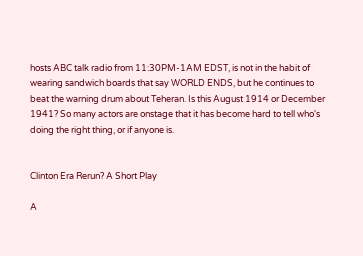hosts ABC talk radio from 11:30PM-1AM EDST, is not in the habit of wearing sandwich boards that say WORLD ENDS, but he continues to beat the warning drum about Teheran. Is this August 1914 or December 1941? So many actors are onstage that it has become hard to tell who's doing the right thing, or if anyone is.


Clinton Era Rerun? A Short Play

A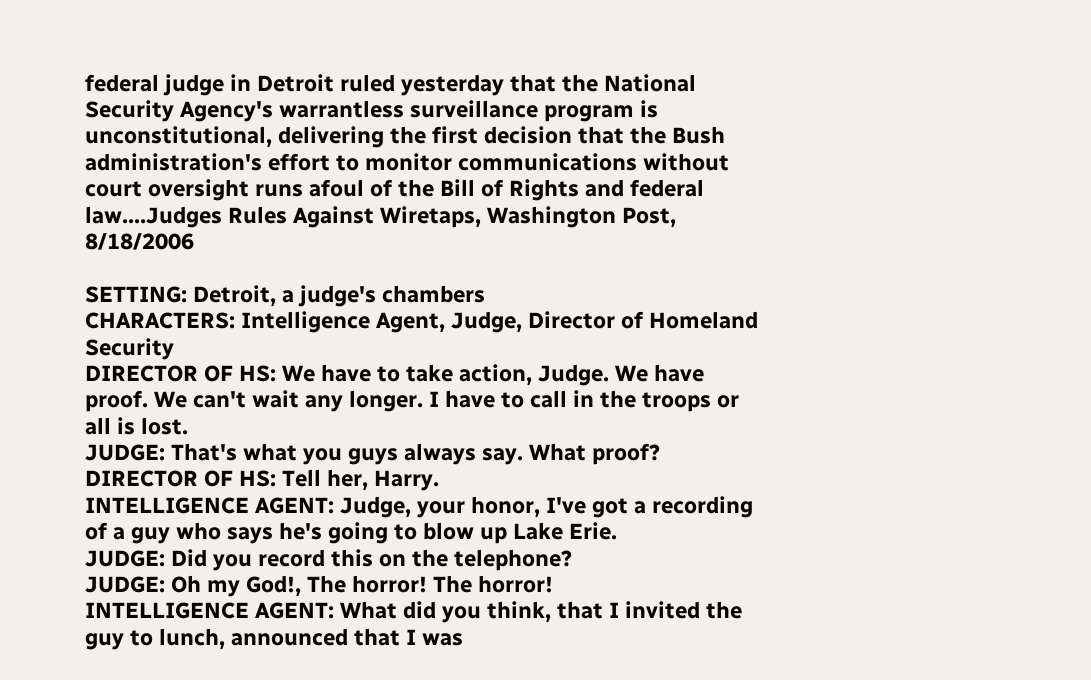federal judge in Detroit ruled yesterday that the National Security Agency's warrantless surveillance program is unconstitutional, delivering the first decision that the Bush administration's effort to monitor communications without court oversight runs afoul of the Bill of Rights and federal law....Judges Rules Against Wiretaps, Washington Post, 8/18/2006

SETTING: Detroit, a judge's chambers
CHARACTERS: Intelligence Agent, Judge, Director of Homeland Security
DIRECTOR OF HS: We have to take action, Judge. We have proof. We can't wait any longer. I have to call in the troops or all is lost.
JUDGE: That's what you guys always say. What proof?
DIRECTOR OF HS: Tell her, Harry.
INTELLIGENCE AGENT: Judge, your honor, I've got a recording of a guy who says he's going to blow up Lake Erie.
JUDGE: Did you record this on the telephone?
JUDGE: Oh my God!, The horror! The horror!
INTELLIGENCE AGENT: What did you think, that I invited the guy to lunch, announced that I was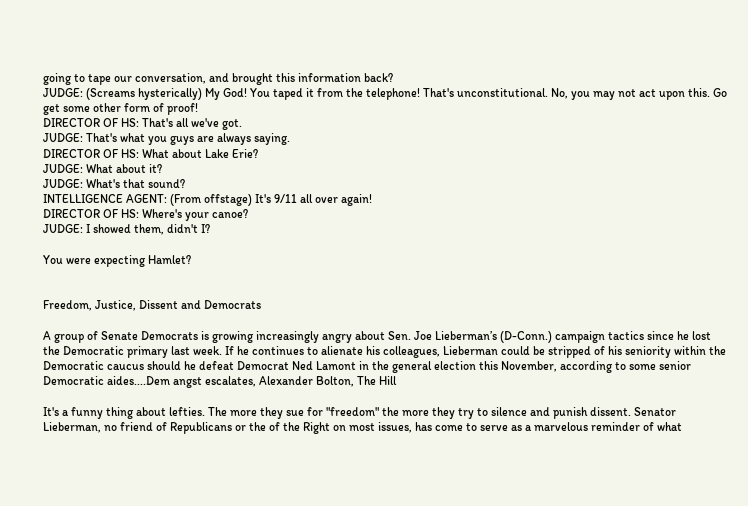going to tape our conversation, and brought this information back?
JUDGE: (Screams hysterically) My God! You taped it from the telephone! That's unconstitutional. No, you may not act upon this. Go get some other form of proof!
DIRECTOR OF HS: That's all we've got.
JUDGE: That's what you guys are always saying.
DIRECTOR OF HS: What about Lake Erie?
JUDGE: What about it?
JUDGE: What's that sound?
INTELLIGENCE AGENT: (From offstage) It's 9/11 all over again!
DIRECTOR OF HS: Where's your canoe?
JUDGE: I showed them, didn't I?

You were expecting Hamlet?


Freedom, Justice, Dissent and Democrats

A group of Senate Democrats is growing increasingly angry about Sen. Joe Lieberman’s (D-Conn.) campaign tactics since he lost the Democratic primary last week. If he continues to alienate his colleagues, Lieberman could be stripped of his seniority within the Democratic caucus should he defeat Democrat Ned Lamont in the general election this November, according to some senior Democratic aides....Dem angst escalates, Alexander Bolton, The Hill

It's a funny thing about lefties. The more they sue for "freedom" the more they try to silence and punish dissent. Senator Lieberman, no friend of Republicans or the of the Right on most issues, has come to serve as a marvelous reminder of what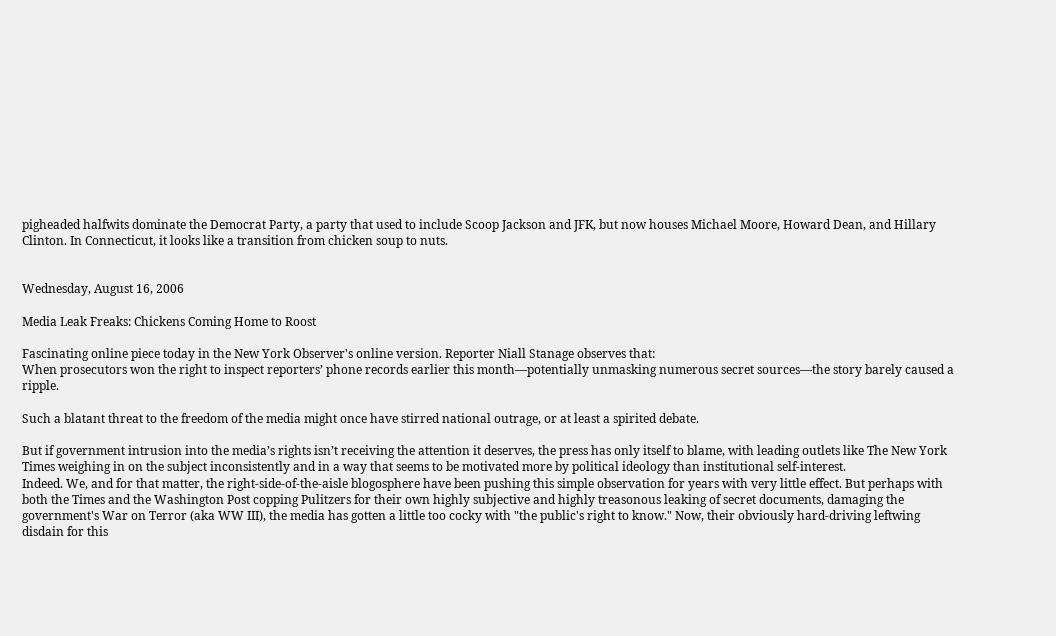pigheaded halfwits dominate the Democrat Party, a party that used to include Scoop Jackson and JFK, but now houses Michael Moore, Howard Dean, and Hillary Clinton. In Connecticut, it looks like a transition from chicken soup to nuts.


Wednesday, August 16, 2006

Media Leak Freaks: Chickens Coming Home to Roost

Fascinating online piece today in the New York Observer's online version. Reporter Niall Stanage observes that:
When prosecutors won the right to inspect reporters’ phone records earlier this month—potentially unmasking numerous secret sources—the story barely caused a ripple.

Such a blatant threat to the freedom of the media might once have stirred national outrage, or at least a spirited debate.

But if government intrusion into the media’s rights isn’t receiving the attention it deserves, the press has only itself to blame, with leading outlets like The New York Times weighing in on the subject inconsistently and in a way that seems to be motivated more by political ideology than institutional self-interest.
Indeed. We, and for that matter, the right-side-of-the-aisle blogosphere have been pushing this simple observation for years with very little effect. But perhaps with both the Times and the Washington Post copping Pulitzers for their own highly subjective and highly treasonous leaking of secret documents, damaging the government's War on Terror (aka WW III), the media has gotten a little too cocky with "the public's right to know." Now, their obviously hard-driving leftwing disdain for this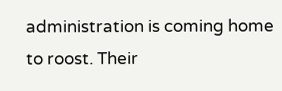administration is coming home to roost. Their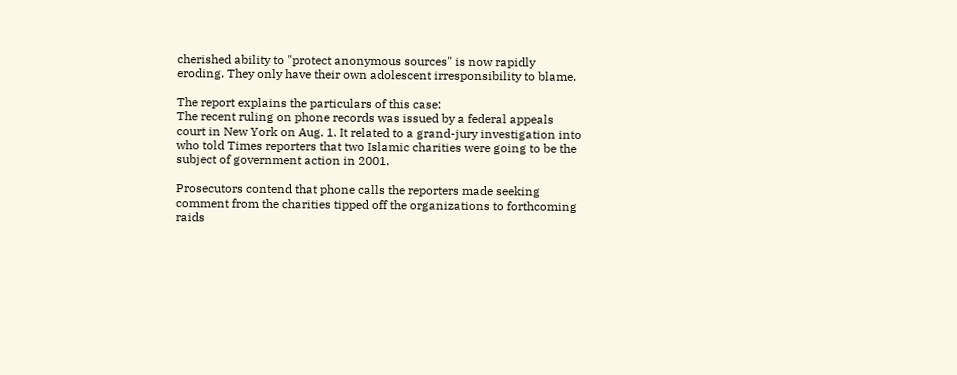cherished ability to "protect anonymous sources" is now rapidly eroding. They only have their own adolescent irresponsibility to blame.

The report explains the particulars of this case:
The recent ruling on phone records was issued by a federal appeals court in New York on Aug. 1. It related to a grand-jury investigation into who told Times reporters that two Islamic charities were going to be the subject of government action in 2001.

Prosecutors contend that phone calls the reporters made seeking comment from the charities tipped off the organizations to forthcoming raids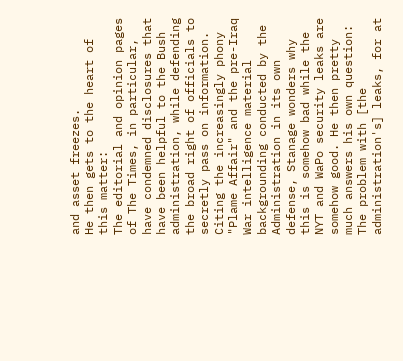and asset freezes.
He then gets to the heart of this matter:
The editorial and opinion pages of The Times, in particular, have condemned disclosures that have been helpful to the Bush administration, while defending the broad right of officials to secretly pass on information.
Citing the increasingly phony "Plame Affair" and the pre-Iraq War intelligence material backgrounding conducted by the Administration in its own defense, Stanage wonders why this is somehow bad while the NYT and WaPo security leaks are somehow good. He then pretty much answers his own question:
The problem with [the administration's] leaks, for at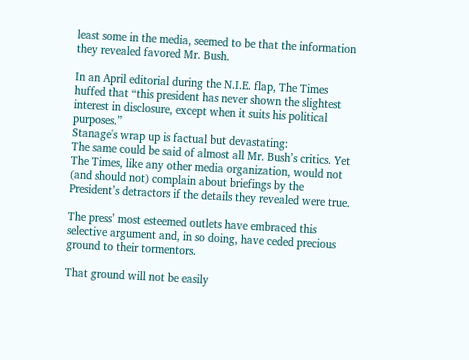least some in the media, seemed to be that the information they revealed favored Mr. Bush.

In an April editorial during the N.I.E. flap, The Times huffed that “this president has never shown the slightest interest in disclosure, except when it suits his political purposes.”
Stanage's wrap up is factual but devastating:
The same could be said of almost all Mr. Bush’s critics. Yet The Times, like any other media organization, would not (and should not) complain about briefings by the President’s detractors if the details they revealed were true.

The press’ most esteemed outlets have embraced this selective argument and, in so doing, have ceded precious ground to their tormentors.

That ground will not be easily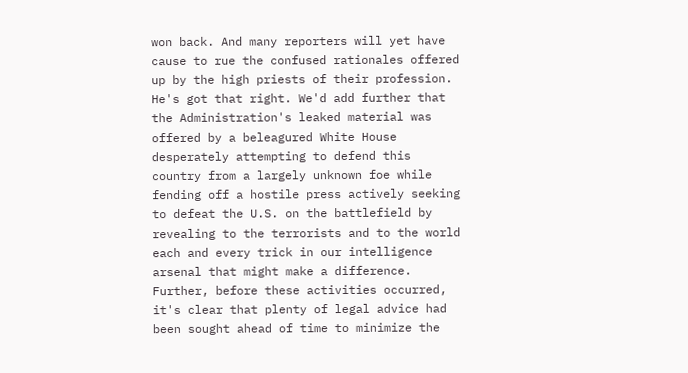won back. And many reporters will yet have cause to rue the confused rationales offered up by the high priests of their profession.
He's got that right. We'd add further that the Administration's leaked material was offered by a beleagured White House desperately attempting to defend this country from a largely unknown foe while fending off a hostile press actively seeking to defeat the U.S. on the battlefield by revealing to the terrorists and to the world each and every trick in our intelligence arsenal that might make a difference. Further, before these activities occurred, it's clear that plenty of legal advice had been sought ahead of time to minimize the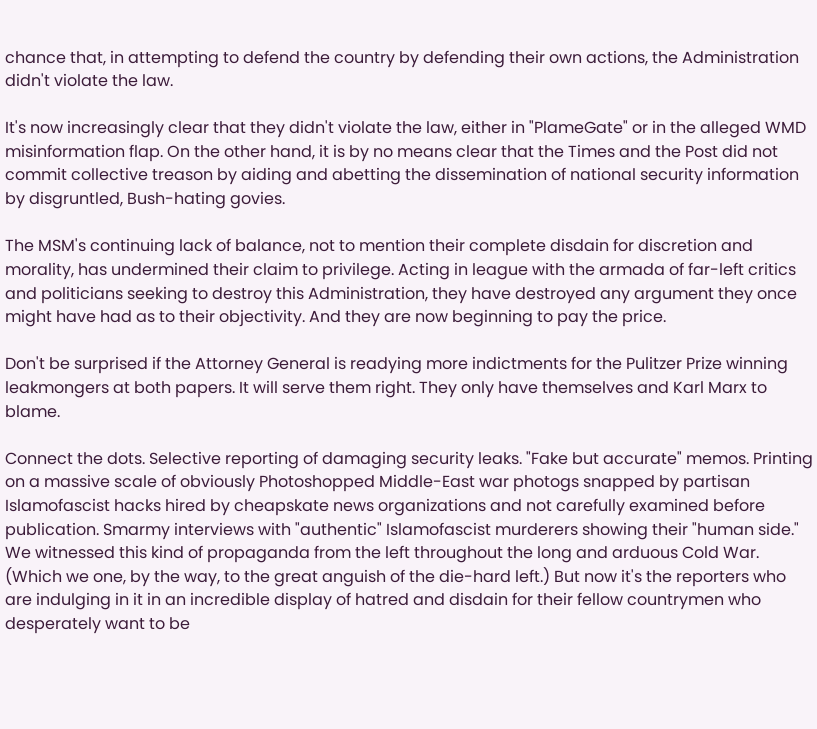chance that, in attempting to defend the country by defending their own actions, the Administration didn't violate the law.

It's now increasingly clear that they didn't violate the law, either in "PlameGate" or in the alleged WMD misinformation flap. On the other hand, it is by no means clear that the Times and the Post did not commit collective treason by aiding and abetting the dissemination of national security information by disgruntled, Bush-hating govies.

The MSM's continuing lack of balance, not to mention their complete disdain for discretion and morality, has undermined their claim to privilege. Acting in league with the armada of far-left critics and politicians seeking to destroy this Administration, they have destroyed any argument they once might have had as to their objectivity. And they are now beginning to pay the price.

Don't be surprised if the Attorney General is readying more indictments for the Pulitzer Prize winning leakmongers at both papers. It will serve them right. They only have themselves and Karl Marx to blame.

Connect the dots. Selective reporting of damaging security leaks. "Fake but accurate" memos. Printing on a massive scale of obviously Photoshopped Middle-East war photogs snapped by partisan Islamofascist hacks hired by cheapskate news organizations and not carefully examined before publication. Smarmy interviews with "authentic" Islamofascist murderers showing their "human side." We witnessed this kind of propaganda from the left throughout the long and arduous Cold War. (Which we one, by the way, to the great anguish of the die-hard left.) But now it's the reporters who are indulging in it in an incredible display of hatred and disdain for their fellow countrymen who desperately want to be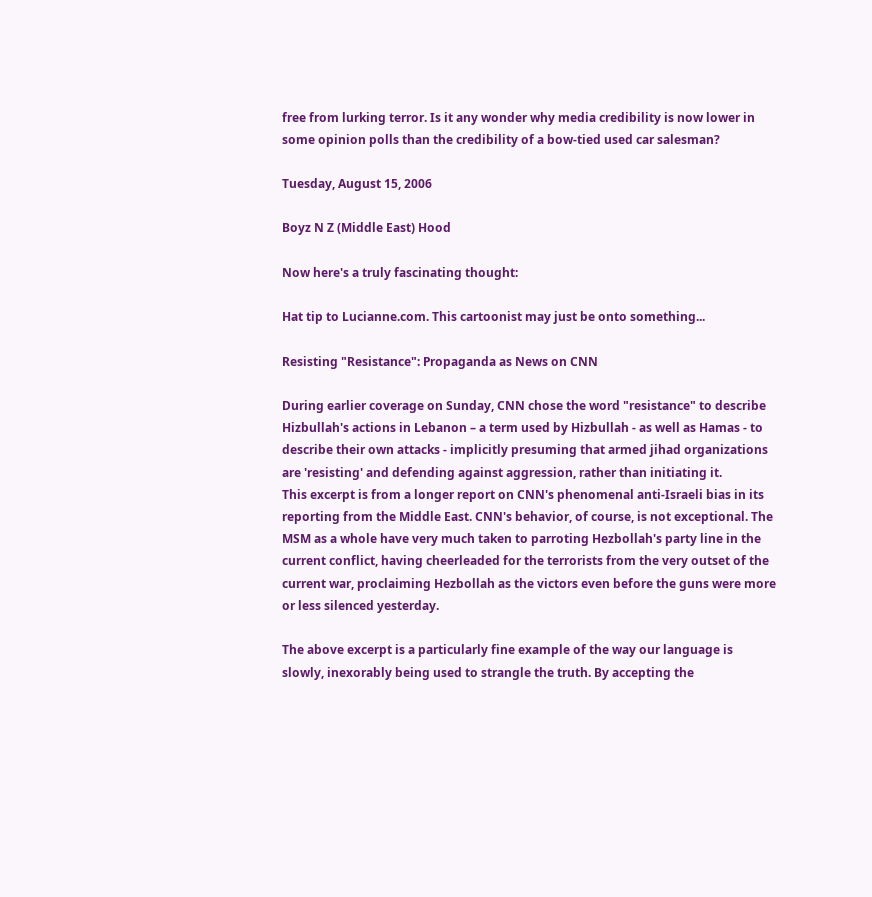free from lurking terror. Is it any wonder why media credibility is now lower in some opinion polls than the credibility of a bow-tied used car salesman?

Tuesday, August 15, 2006

Boyz N Z (Middle East) Hood

Now here's a truly fascinating thought:

Hat tip to Lucianne.com. This cartoonist may just be onto something...

Resisting "Resistance": Propaganda as News on CNN

During earlier coverage on Sunday, CNN chose the word "resistance" to describe Hizbullah's actions in Lebanon – a term used by Hizbullah - as well as Hamas - to describe their own attacks - implicitly presuming that armed jihad organizations are 'resisting' and defending against aggression, rather than initiating it.
This excerpt is from a longer report on CNN's phenomenal anti-Israeli bias in its reporting from the Middle East. CNN's behavior, of course, is not exceptional. The MSM as a whole have very much taken to parroting Hezbollah's party line in the current conflict, having cheerleaded for the terrorists from the very outset of the current war, proclaiming Hezbollah as the victors even before the guns were more or less silenced yesterday.

The above excerpt is a particularly fine example of the way our language is slowly, inexorably being used to strangle the truth. By accepting the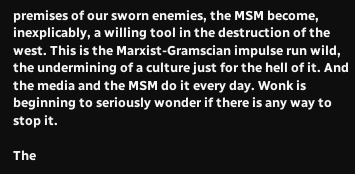premises of our sworn enemies, the MSM become, inexplicably, a willing tool in the destruction of the west. This is the Marxist-Gramscian impulse run wild, the undermining of a culture just for the hell of it. And the media and the MSM do it every day. Wonk is beginning to seriously wonder if there is any way to stop it.

The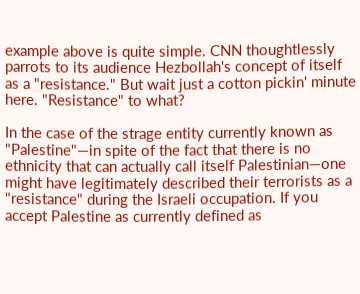example above is quite simple. CNN thoughtlessly parrots to its audience Hezbollah's concept of itself as a "resistance." But wait just a cotton pickin' minute here. "Resistance" to what?

In the case of the strage entity currently known as "Palestine"—in spite of the fact that there is no ethnicity that can actually call itself Palestinian—one might have legitimately described their terrorists as a "resistance" during the Israeli occupation. If you accept Palestine as currently defined as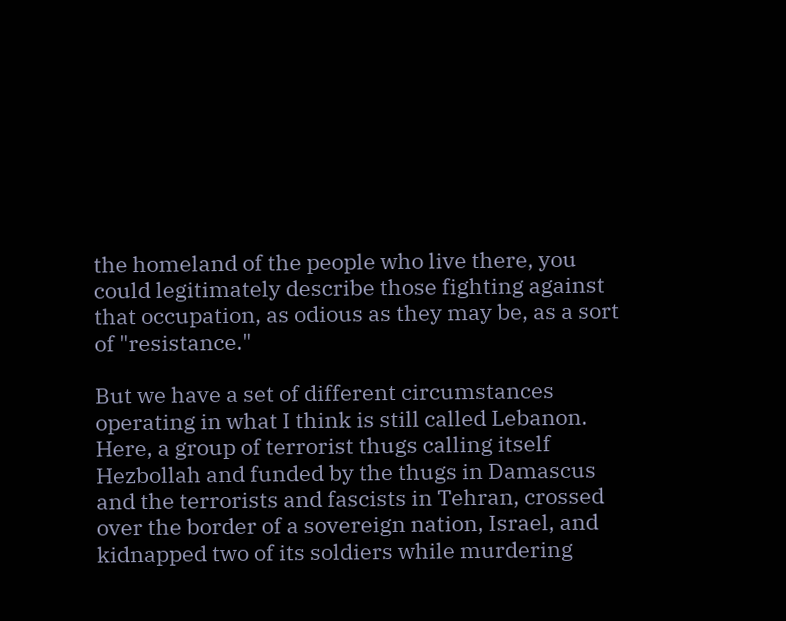the homeland of the people who live there, you could legitimately describe those fighting against that occupation, as odious as they may be, as a sort of "resistance."

But we have a set of different circumstances operating in what I think is still called Lebanon. Here, a group of terrorist thugs calling itself Hezbollah and funded by the thugs in Damascus and the terrorists and fascists in Tehran, crossed over the border of a sovereign nation, Israel, and kidnapped two of its soldiers while murdering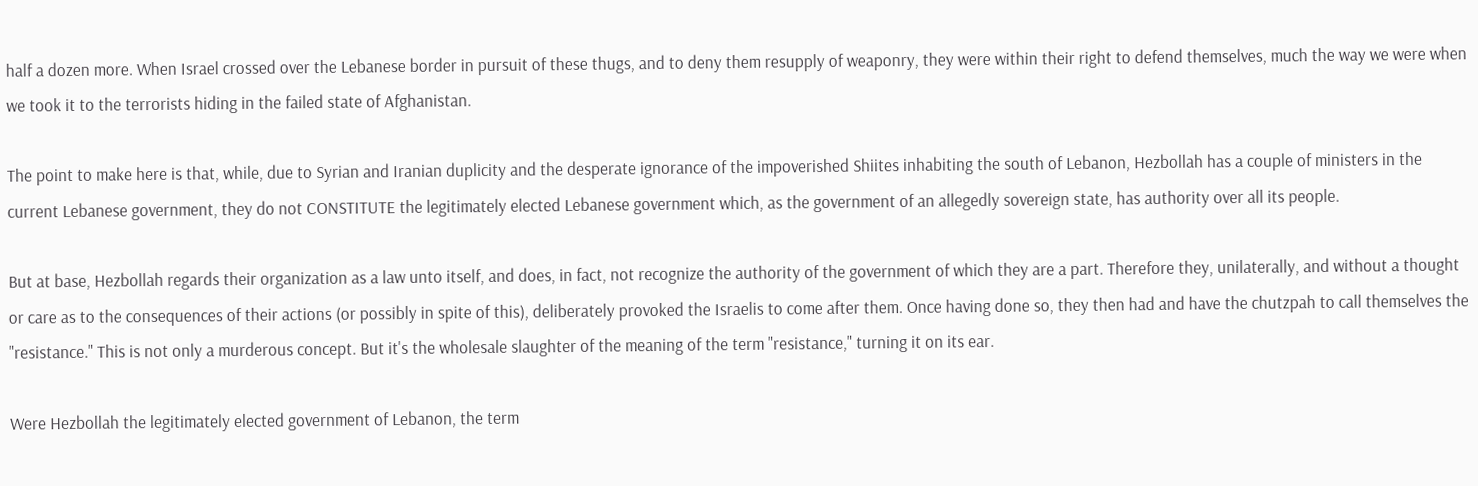half a dozen more. When Israel crossed over the Lebanese border in pursuit of these thugs, and to deny them resupply of weaponry, they were within their right to defend themselves, much the way we were when we took it to the terrorists hiding in the failed state of Afghanistan.

The point to make here is that, while, due to Syrian and Iranian duplicity and the desperate ignorance of the impoverished Shiites inhabiting the south of Lebanon, Hezbollah has a couple of ministers in the current Lebanese government, they do not CONSTITUTE the legitimately elected Lebanese government which, as the government of an allegedly sovereign state, has authority over all its people.

But at base, Hezbollah regards their organization as a law unto itself, and does, in fact, not recognize the authority of the government of which they are a part. Therefore they, unilaterally, and without a thought or care as to the consequences of their actions (or possibly in spite of this), deliberately provoked the Israelis to come after them. Once having done so, they then had and have the chutzpah to call themselves the "resistance." This is not only a murderous concept. But it's the wholesale slaughter of the meaning of the term "resistance," turning it on its ear.

Were Hezbollah the legitimately elected government of Lebanon, the term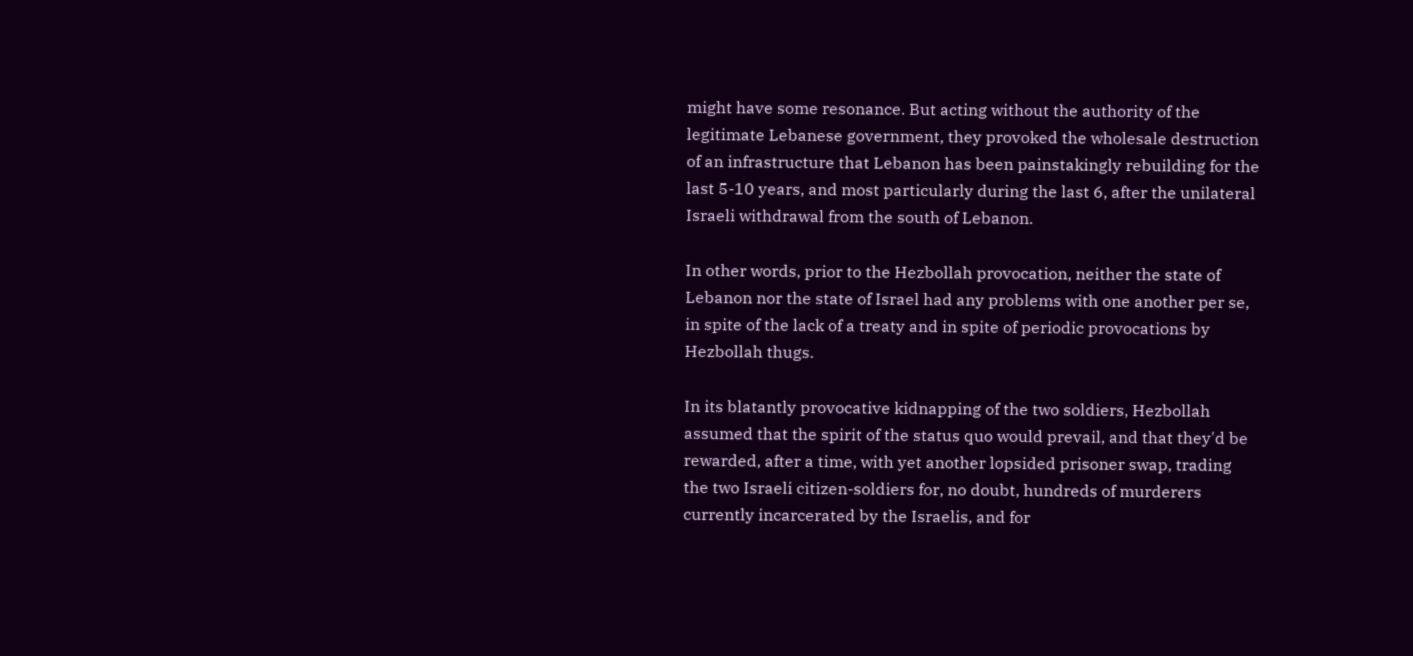might have some resonance. But acting without the authority of the legitimate Lebanese government, they provoked the wholesale destruction of an infrastructure that Lebanon has been painstakingly rebuilding for the last 5-10 years, and most particularly during the last 6, after the unilateral Israeli withdrawal from the south of Lebanon.

In other words, prior to the Hezbollah provocation, neither the state of Lebanon nor the state of Israel had any problems with one another per se, in spite of the lack of a treaty and in spite of periodic provocations by Hezbollah thugs.

In its blatantly provocative kidnapping of the two soldiers, Hezbollah assumed that the spirit of the status quo would prevail, and that they'd be rewarded, after a time, with yet another lopsided prisoner swap, trading the two Israeli citizen-soldiers for, no doubt, hundreds of murderers currently incarcerated by the Israelis, and for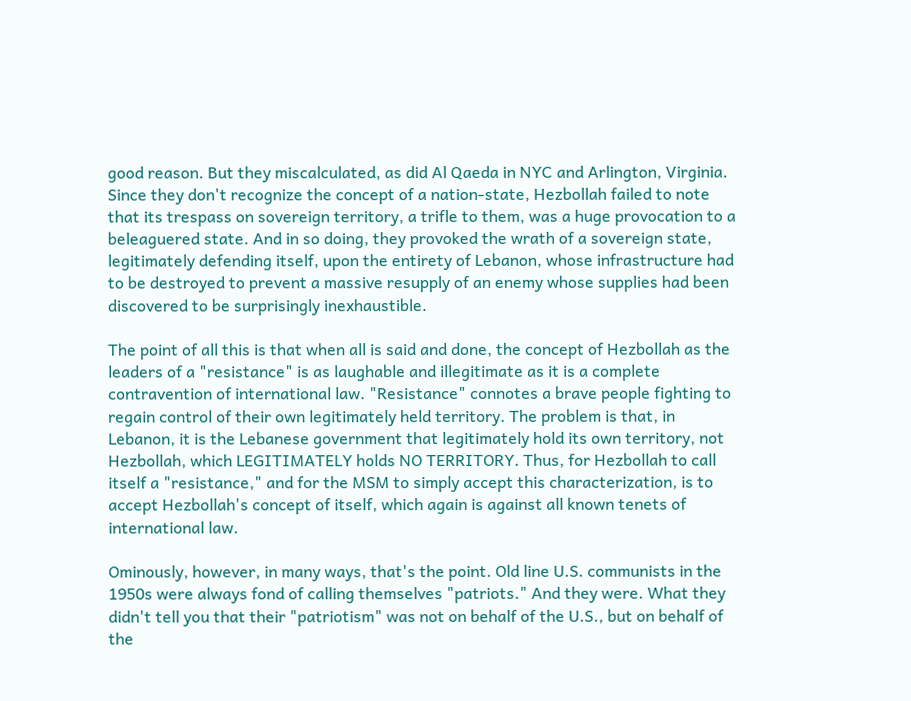good reason. But they miscalculated, as did Al Qaeda in NYC and Arlington, Virginia. Since they don't recognize the concept of a nation-state, Hezbollah failed to note that its trespass on sovereign territory, a trifle to them, was a huge provocation to a beleaguered state. And in so doing, they provoked the wrath of a sovereign state, legitimately defending itself, upon the entirety of Lebanon, whose infrastructure had to be destroyed to prevent a massive resupply of an enemy whose supplies had been discovered to be surprisingly inexhaustible.

The point of all this is that when all is said and done, the concept of Hezbollah as the leaders of a "resistance" is as laughable and illegitimate as it is a complete contravention of international law. "Resistance" connotes a brave people fighting to regain control of their own legitimately held territory. The problem is that, in Lebanon, it is the Lebanese government that legitimately hold its own territory, not Hezbollah, which LEGITIMATELY holds NO TERRITORY. Thus, for Hezbollah to call itself a "resistance," and for the MSM to simply accept this characterization, is to accept Hezbollah's concept of itself, which again is against all known tenets of international law.

Ominously, however, in many ways, that's the point. Old line U.S. communists in the 1950s were always fond of calling themselves "patriots." And they were. What they didn't tell you that their "patriotism" was not on behalf of the U.S., but on behalf of the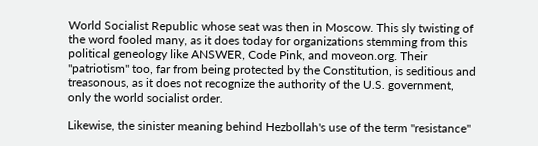World Socialist Republic whose seat was then in Moscow. This sly twisting of the word fooled many, as it does today for organizations stemming from this political geneology like ANSWER, Code Pink, and moveon.org. Their "patriotism" too, far from being protected by the Constitution, is seditious and treasonous, as it does not recognize the authority of the U.S. government, only the world socialist order.

Likewise, the sinister meaning behind Hezbollah's use of the term "resistance"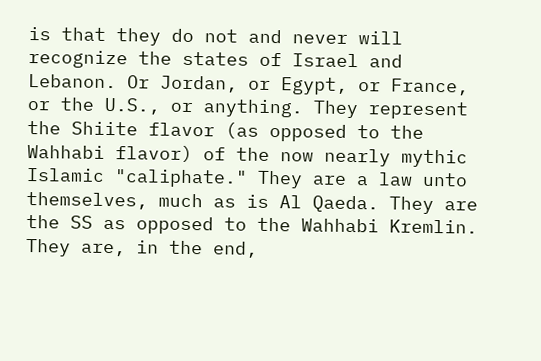is that they do not and never will recognize the states of Israel and Lebanon. Or Jordan, or Egypt, or France, or the U.S., or anything. They represent the Shiite flavor (as opposed to the Wahhabi flavor) of the now nearly mythic Islamic "caliphate." They are a law unto themselves, much as is Al Qaeda. They are the SS as opposed to the Wahhabi Kremlin. They are, in the end,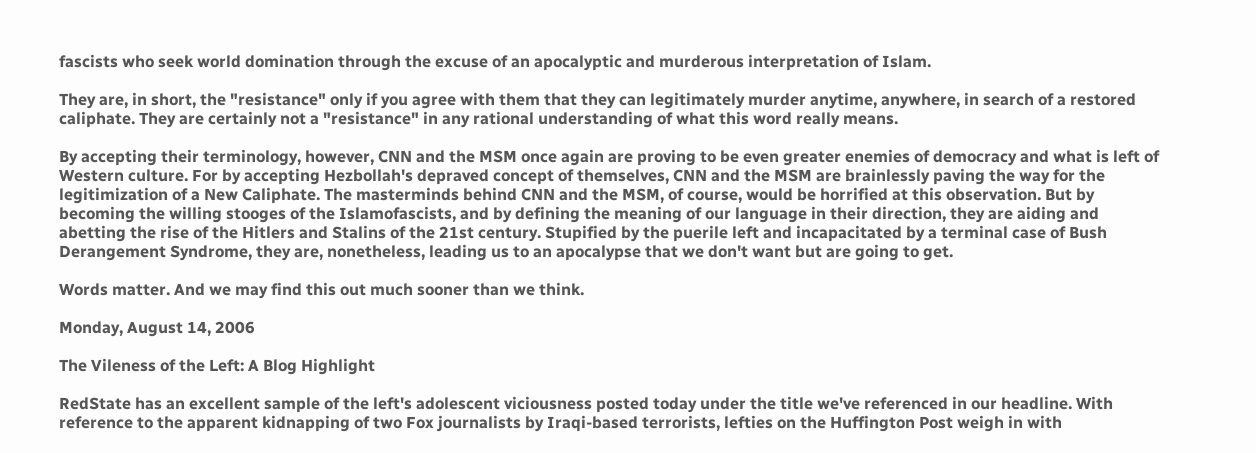fascists who seek world domination through the excuse of an apocalyptic and murderous interpretation of Islam.

They are, in short, the "resistance" only if you agree with them that they can legitimately murder anytime, anywhere, in search of a restored caliphate. They are certainly not a "resistance" in any rational understanding of what this word really means.

By accepting their terminology, however, CNN and the MSM once again are proving to be even greater enemies of democracy and what is left of Western culture. For by accepting Hezbollah's depraved concept of themselves, CNN and the MSM are brainlessly paving the way for the legitimization of a New Caliphate. The masterminds behind CNN and the MSM, of course, would be horrified at this observation. But by becoming the willing stooges of the Islamofascists, and by defining the meaning of our language in their direction, they are aiding and abetting the rise of the Hitlers and Stalins of the 21st century. Stupified by the puerile left and incapacitated by a terminal case of Bush Derangement Syndrome, they are, nonetheless, leading us to an apocalypse that we don't want but are going to get.

Words matter. And we may find this out much sooner than we think.

Monday, August 14, 2006

The Vileness of the Left: A Blog Highlight

RedState has an excellent sample of the left's adolescent viciousness posted today under the title we've referenced in our headline. With reference to the apparent kidnapping of two Fox journalists by Iraqi-based terrorists, lefties on the Huffington Post weigh in with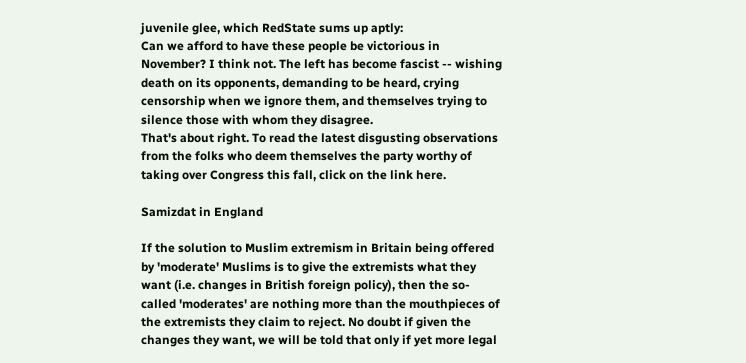juvenile glee, which RedState sums up aptly:
Can we afford to have these people be victorious in November? I think not. The left has become fascist -- wishing death on its opponents, demanding to be heard, crying censorship when we ignore them, and themselves trying to silence those with whom they disagree.
That's about right. To read the latest disgusting observations from the folks who deem themselves the party worthy of taking over Congress this fall, click on the link here.

Samizdat in England

If the solution to Muslim extremism in Britain being offered by 'moderate' Muslims is to give the extremists what they want (i.e. changes in British foreign policy), then the so-called 'moderates' are nothing more than the mouthpieces of the extremists they claim to reject. No doubt if given the changes they want, we will be told that only if yet more legal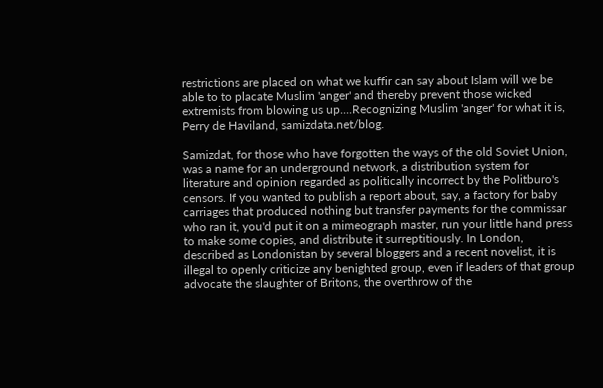restrictions are placed on what we kuffir can say about Islam will we be able to to placate Muslim 'anger' and thereby prevent those wicked extremists from blowing us up....Recognizing Muslim 'anger' for what it is, Perry de Haviland, samizdata.net/blog.

Samizdat, for those who have forgotten the ways of the old Soviet Union, was a name for an underground network, a distribution system for literature and opinion regarded as politically incorrect by the Politburo's censors. If you wanted to publish a report about, say, a factory for baby carriages that produced nothing but transfer payments for the commissar who ran it, you'd put it on a mimeograph master, run your little hand press to make some copies, and distribute it surreptitiously. In London, described as Londonistan by several bloggers and a recent novelist, it is illegal to openly criticize any benighted group, even if leaders of that group advocate the slaughter of Britons, the overthrow of the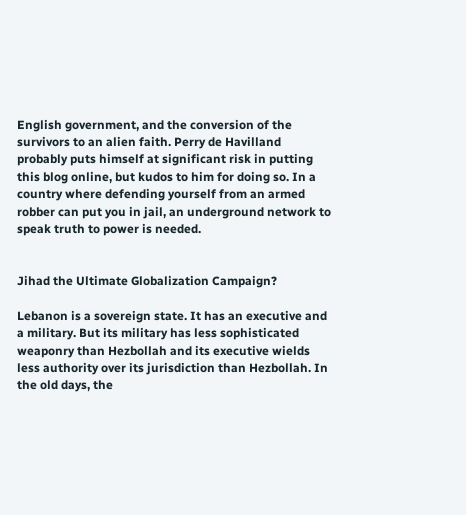English government, and the conversion of the survivors to an alien faith. Perry de Havilland probably puts himself at significant risk in putting this blog online, but kudos to him for doing so. In a country where defending yourself from an armed robber can put you in jail, an underground network to speak truth to power is needed.


Jihad the Ultimate Globalization Campaign?

Lebanon is a sovereign state. It has an executive and a military. But its military has less sophisticated weaponry than Hezbollah and its executive wields less authority over its jurisdiction than Hezbollah. In the old days, the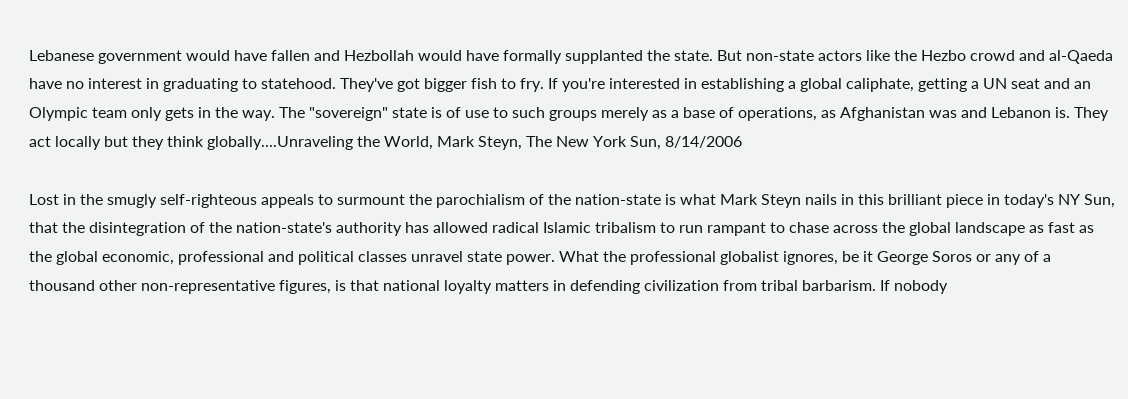Lebanese government would have fallen and Hezbollah would have formally supplanted the state. But non-state actors like the Hezbo crowd and al-Qaeda have no interest in graduating to statehood. They've got bigger fish to fry. If you're interested in establishing a global caliphate, getting a UN seat and an Olympic team only gets in the way. The "sovereign" state is of use to such groups merely as a base of operations, as Afghanistan was and Lebanon is. They act locally but they think globally....Unraveling the World, Mark Steyn, The New York Sun, 8/14/2006

Lost in the smugly self-righteous appeals to surmount the parochialism of the nation-state is what Mark Steyn nails in this brilliant piece in today's NY Sun, that the disintegration of the nation-state's authority has allowed radical Islamic tribalism to run rampant to chase across the global landscape as fast as the global economic, professional and political classes unravel state power. What the professional globalist ignores, be it George Soros or any of a thousand other non-representative figures, is that national loyalty matters in defending civilization from tribal barbarism. If nobody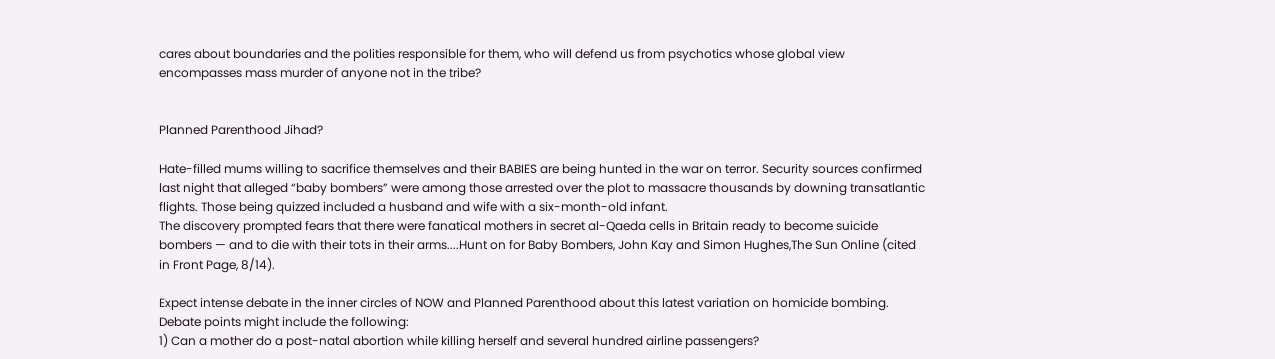cares about boundaries and the polities responsible for them, who will defend us from psychotics whose global view encompasses mass murder of anyone not in the tribe?


Planned Parenthood Jihad?

Hate-filled mums willing to sacrifice themselves and their BABIES are being hunted in the war on terror. Security sources confirmed last night that alleged “baby bombers” were among those arrested over the plot to massacre thousands by downing transatlantic flights. Those being quizzed included a husband and wife with a six-month-old infant.
The discovery prompted fears that there were fanatical mothers in secret al-Qaeda cells in Britain ready to become suicide bombers — and to die with their tots in their arms....Hunt on for Baby Bombers, John Kay and Simon Hughes,The Sun Online (cited in Front Page, 8/14).

Expect intense debate in the inner circles of NOW and Planned Parenthood about this latest variation on homicide bombing. Debate points might include the following:
1) Can a mother do a post-natal abortion while killing herself and several hundred airline passengers?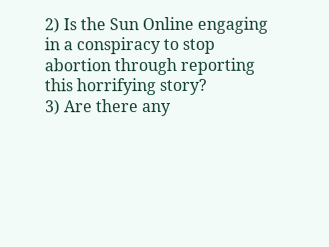2) Is the Sun Online engaging in a conspiracy to stop abortion through reporting this horrifying story?
3) Are there any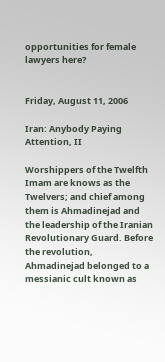opportunities for female lawyers here?


Friday, August 11, 2006

Iran: Anybody Paying Attention, II

Worshippers of the Twelfth Imam are knows as the Twelvers; and chief among them is Ahmadinejad and the leadership of the Iranian Revolutionary Guard. Before the revolution, Ahmadinejad belonged to a messianic cult known as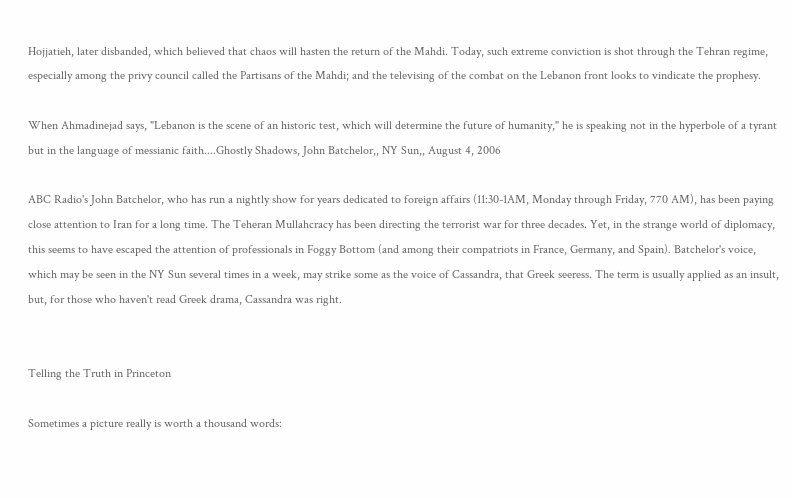Hojjatieh, later disbanded, which believed that chaos will hasten the return of the Mahdi. Today, such extreme conviction is shot through the Tehran regime, especially among the privy council called the Partisans of the Mahdi; and the televising of the combat on the Lebanon front looks to vindicate the prophesy.

When Ahmadinejad says, "Lebanon is the scene of an historic test, which will determine the future of humanity," he is speaking not in the hyperbole of a tyrant but in the language of messianic faith....Ghostly Shadows, John Batchelor,, NY Sun,, August 4, 2006

ABC Radio's John Batchelor, who has run a nightly show for years dedicated to foreign affairs (11:30-1AM, Monday through Friday, 770 AM), has been paying close attention to Iran for a long time. The Teheran Mullahcracy has been directing the terrorist war for three decades. Yet, in the strange world of diplomacy, this seems to have escaped the attention of professionals in Foggy Bottom (and among their compatriots in France, Germany, and Spain). Batchelor's voice, which may be seen in the NY Sun several times in a week, may strike some as the voice of Cassandra, that Greek seeress. The term is usually applied as an insult, but, for those who haven't read Greek drama, Cassandra was right.


Telling the Truth in Princeton

Sometimes a picture really is worth a thousand words: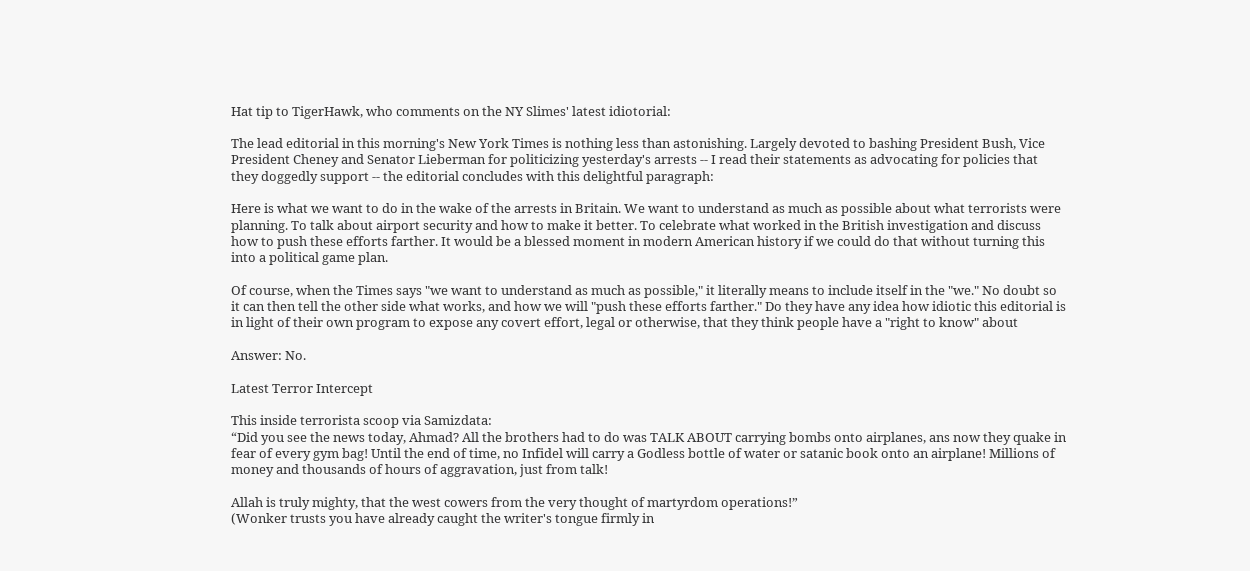Hat tip to TigerHawk, who comments on the NY Slimes' latest idiotorial:

The lead editorial in this morning's New York Times is nothing less than astonishing. Largely devoted to bashing President Bush, Vice President Cheney and Senator Lieberman for politicizing yesterday's arrests -- I read their statements as advocating for policies that they doggedly support -- the editorial concludes with this delightful paragraph:

Here is what we want to do in the wake of the arrests in Britain. We want to understand as much as possible about what terrorists were planning. To talk about airport security and how to make it better. To celebrate what worked in the British investigation and discuss how to push these efforts farther. It would be a blessed moment in modern American history if we could do that without turning this into a political game plan.

Of course, when the Times says "we want to understand as much as possible," it literally means to include itself in the "we." No doubt so it can then tell the other side what works, and how we will "push these efforts farther." Do they have any idea how idiotic this editorial is in light of their own program to expose any covert effort, legal or otherwise, that they think people have a "right to know" about

Answer: No.

Latest Terror Intercept

This inside terrorista scoop via Samizdata:
“Did you see the news today, Ahmad? All the brothers had to do was TALK ABOUT carrying bombs onto airplanes, ans now they quake in fear of every gym bag! Until the end of time, no Infidel will carry a Godless bottle of water or satanic book onto an airplane! Millions of money and thousands of hours of aggravation, just from talk!

Allah is truly mighty, that the west cowers from the very thought of martyrdom operations!”
(Wonker trusts you have already caught the writer's tongue firmly in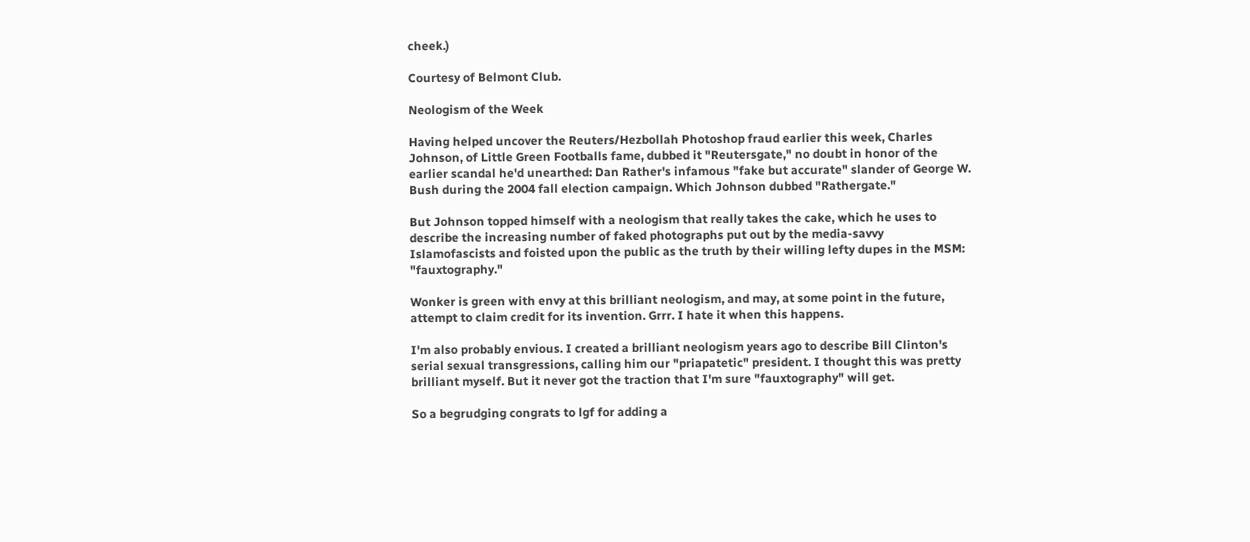cheek.)

Courtesy of Belmont Club.

Neologism of the Week

Having helped uncover the Reuters/Hezbollah Photoshop fraud earlier this week, Charles Johnson, of Little Green Footballs fame, dubbed it "Reutersgate," no doubt in honor of the earlier scandal he'd unearthed: Dan Rather's infamous "fake but accurate" slander of George W. Bush during the 2004 fall election campaign. Which Johnson dubbed "Rathergate."

But Johnson topped himself with a neologism that really takes the cake, which he uses to describe the increasing number of faked photographs put out by the media-savvy Islamofascists and foisted upon the public as the truth by their willing lefty dupes in the MSM: "fauxtography."

Wonker is green with envy at this brilliant neologism, and may, at some point in the future, attempt to claim credit for its invention. Grrr. I hate it when this happens.

I'm also probably envious. I created a brilliant neologism years ago to describe Bill Clinton's serial sexual transgressions, calling him our "priapatetic" president. I thought this was pretty brilliant myself. But it never got the traction that I'm sure "fauxtography" will get.

So a begrudging congrats to lgf for adding a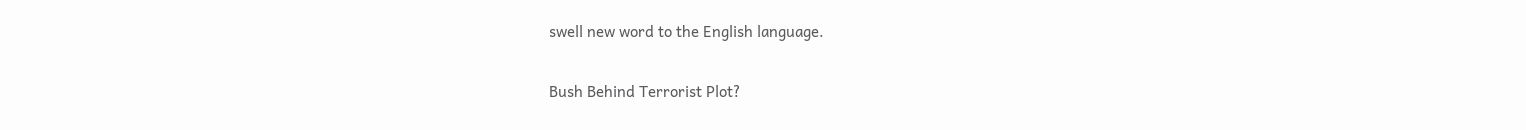swell new word to the English language.

Bush Behind Terrorist Plot?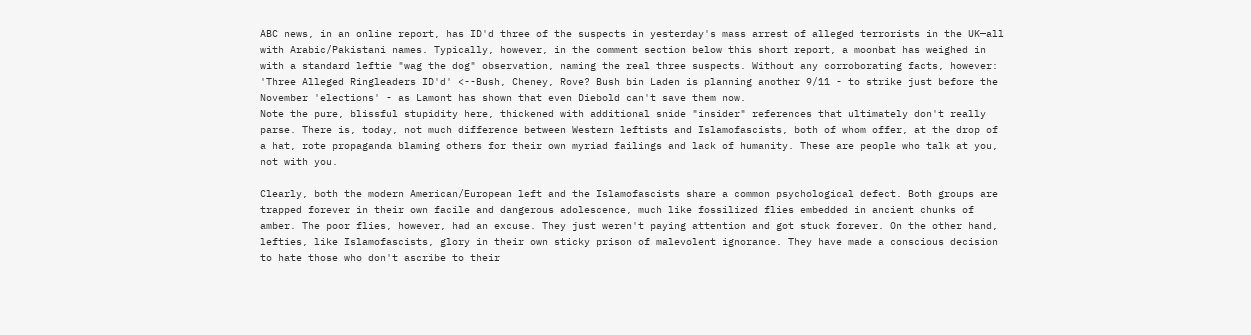ABC news, in an online report, has ID'd three of the suspects in yesterday's mass arrest of alleged terrorists in the UK—all with Arabic/Pakistani names. Typically, however, in the comment section below this short report, a moonbat has weighed in with a standard leftie "wag the dog" observation, naming the real three suspects. Without any corroborating facts, however:
'Three Alleged Ringleaders ID'd' <--Bush, Cheney, Rove? Bush bin Laden is planning another 9/11 - to strike just before the November 'elections' - as Lamont has shown that even Diebold can't save them now.
Note the pure, blissful stupidity here, thickened with additional snide "insider" references that ultimately don't really parse. There is, today, not much difference between Western leftists and Islamofascists, both of whom offer, at the drop of a hat, rote propaganda blaming others for their own myriad failings and lack of humanity. These are people who talk at you, not with you.

Clearly, both the modern American/European left and the Islamofascists share a common psychological defect. Both groups are trapped forever in their own facile and dangerous adolescence, much like fossilized flies embedded in ancient chunks of amber. The poor flies, however, had an excuse. They just weren't paying attention and got stuck forever. On the other hand, lefties, like Islamofascists, glory in their own sticky prison of malevolent ignorance. They have made a conscious decision to hate those who don't ascribe to their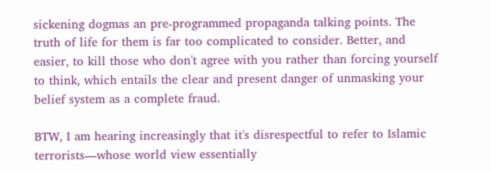sickening dogmas an pre-programmed propaganda talking points. The truth of life for them is far too complicated to consider. Better, and easier, to kill those who don't agree with you rather than forcing yourself to think, which entails the clear and present danger of unmasking your belief system as a complete fraud.

BTW, I am hearing increasingly that it's disrespectful to refer to Islamic terrorists—whose world view essentially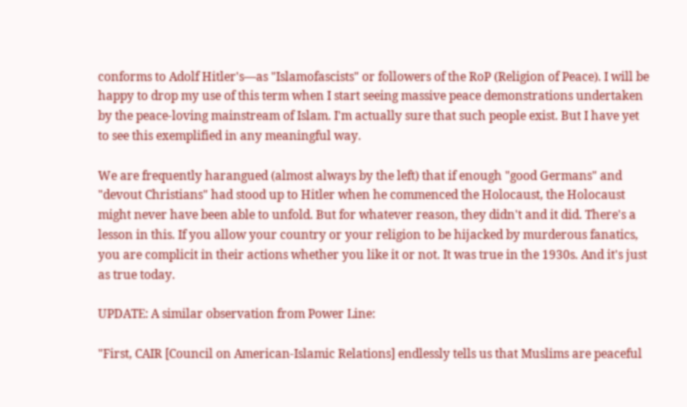conforms to Adolf Hitler's—as "Islamofascists" or followers of the RoP (Religion of Peace). I will be happy to drop my use of this term when I start seeing massive peace demonstrations undertaken by the peace-loving mainstream of Islam. I'm actually sure that such people exist. But I have yet to see this exemplified in any meaningful way.

We are frequently harangued (almost always by the left) that if enough "good Germans" and "devout Christians" had stood up to Hitler when he commenced the Holocaust, the Holocaust might never have been able to unfold. But for whatever reason, they didn't and it did. There's a lesson in this. If you allow your country or your religion to be hijacked by murderous fanatics, you are complicit in their actions whether you like it or not. It was true in the 1930s. And it's just as true today.

UPDATE: A similar observation from Power Line:

"First, CAIR [Council on American-Islamic Relations] endlessly tells us that Muslims are peaceful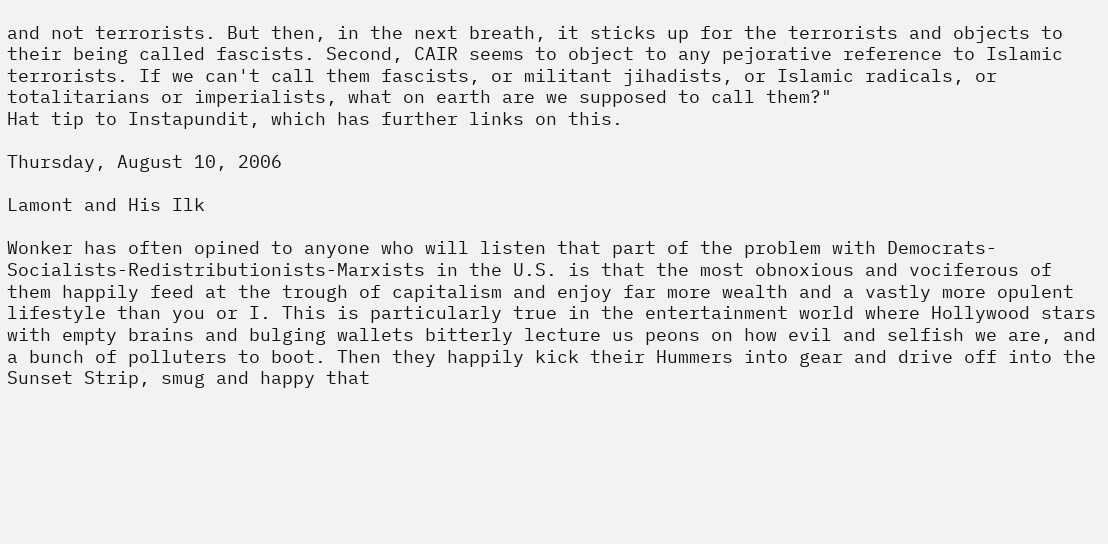and not terrorists. But then, in the next breath, it sticks up for the terrorists and objects to their being called fascists. Second, CAIR seems to object to any pejorative reference to Islamic terrorists. If we can't call them fascists, or militant jihadists, or Islamic radicals, or totalitarians or imperialists, what on earth are we supposed to call them?"
Hat tip to Instapundit, which has further links on this.

Thursday, August 10, 2006

Lamont and His Ilk

Wonker has often opined to anyone who will listen that part of the problem with Democrats-Socialists-Redistributionists-Marxists in the U.S. is that the most obnoxious and vociferous of them happily feed at the trough of capitalism and enjoy far more wealth and a vastly more opulent lifestyle than you or I. This is particularly true in the entertainment world where Hollywood stars with empty brains and bulging wallets bitterly lecture us peons on how evil and selfish we are, and a bunch of polluters to boot. Then they happily kick their Hummers into gear and drive off into the Sunset Strip, smug and happy that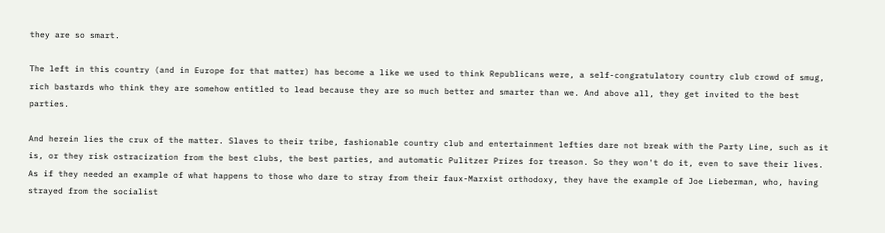they are so smart.

The left in this country (and in Europe for that matter) has become a like we used to think Republicans were, a self-congratulatory country club crowd of smug, rich bastards who think they are somehow entitled to lead because they are so much better and smarter than we. And above all, they get invited to the best parties.

And herein lies the crux of the matter. Slaves to their tribe, fashionable country club and entertainment lefties dare not break with the Party Line, such as it is, or they risk ostracization from the best clubs, the best parties, and automatic Pulitzer Prizes for treason. So they won't do it, even to save their lives. As if they needed an example of what happens to those who dare to stray from their faux-Marxist orthodoxy, they have the example of Joe Lieberman, who, having strayed from the socialist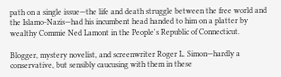path on a single issue—the life and death struggle between the free world and the Islamo-Nazis—had his incumbent head handed to him on a platter by wealthy Commie Ned Lamont in the People's Republic of Connecticut.

Blogger, mystery novelist, and screenwriter Roger L. Simon—hardly a conservative, but sensibly caucusing with them in these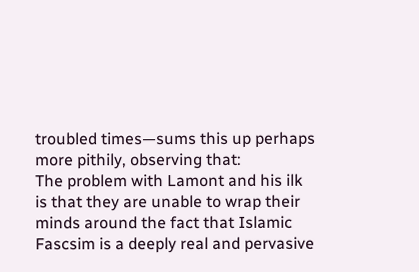troubled times—sums this up perhaps more pithily, observing that:
The problem with Lamont and his ilk is that they are unable to wrap their minds around the fact that Islamic Fascsim is a deeply real and pervasive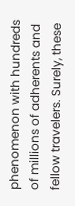phenomenon with hundreds of millions of adherents and fellow travelers. Surely, these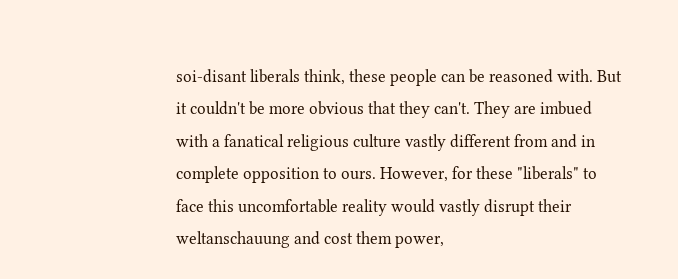soi-disant liberals think, these people can be reasoned with. But it couldn't be more obvious that they can't. They are imbued with a fanatical religious culture vastly different from and in complete opposition to ours. However, for these "liberals" to face this uncomfortable reality would vastly disrupt their weltanschauung and cost them power,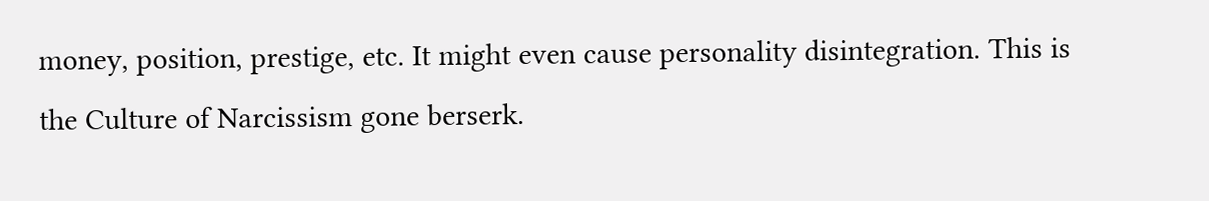money, position, prestige, etc. It might even cause personality disintegration. This is the Culture of Narcissism gone berserk.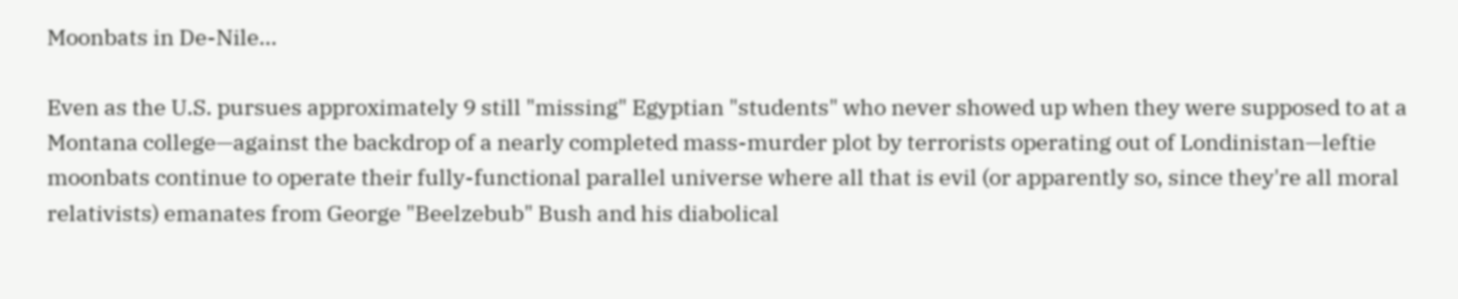Moonbats in De-Nile...

Even as the U.S. pursues approximately 9 still "missing" Egyptian "students" who never showed up when they were supposed to at a Montana college—against the backdrop of a nearly completed mass-murder plot by terrorists operating out of Londinistan—leftie moonbats continue to operate their fully-functional parallel universe where all that is evil (or apparently so, since they're all moral relativists) emanates from George "Beelzebub" Bush and his diabolical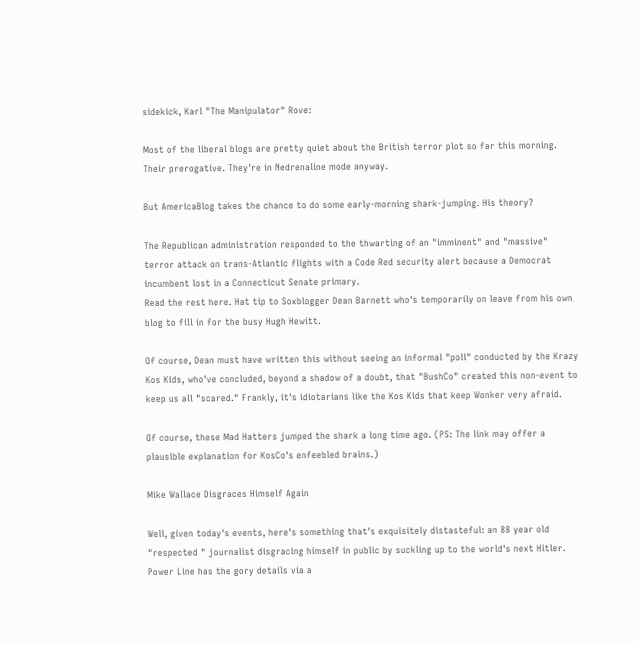sidekick, Karl "The Manipulator" Rove:

Most of the liberal blogs are pretty quiet about the British terror plot so far this morning. Their prerogative. They're in Nedrenaline mode anyway.

But AmericaBlog takes the chance to do some early-morning shark-jumping. His theory?

The Republican administration responded to the thwarting of an "imminent" and "massive" terror attack on trans-Atlantic flights with a Code Red security alert because a Democrat incumbent lost in a Connecticut Senate primary.
Read the rest here. Hat tip to Soxblogger Dean Barnett who's temporarily on leave from his own blog to fill in for the busy Hugh Hewitt.

Of course, Dean must have written this without seeing an informal "poll" conducted by the Krazy Kos Kids, who've concluded, beyond a shadow of a doubt, that "BushCo" created this non-event to keep us all "scared." Frankly, it's idiotarians like the Kos Kids that keep Wonker very afraid.

Of course, these Mad Hatters jumped the shark a long time ago. (PS: The link may offer a plausible explanation for KosCo's enfeebled brains.)

Mike Wallace Disgraces Himself Again

Well, given today's events, here's something that's exquisitely distasteful: an 88 year old "respected " journalist disgracing himself in public by suckling up to the world's next Hitler. Power Line has the gory details via a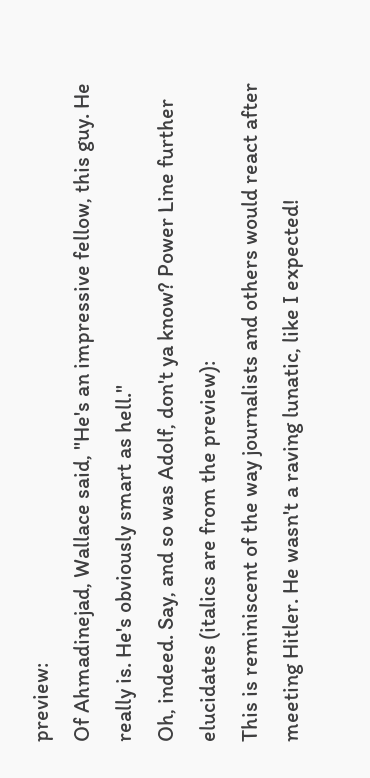preview:
Of Ahmadinejad, Wallace said, "He's an impressive fellow, this guy. He really is. He's obviously smart as hell."
Oh, indeed. Say, and so was Adolf, don't ya know? Power Line further elucidates (italics are from the preview):
This is reminiscent of the way journalists and others would react after meeting Hitler. He wasn't a raving lunatic, like I expected!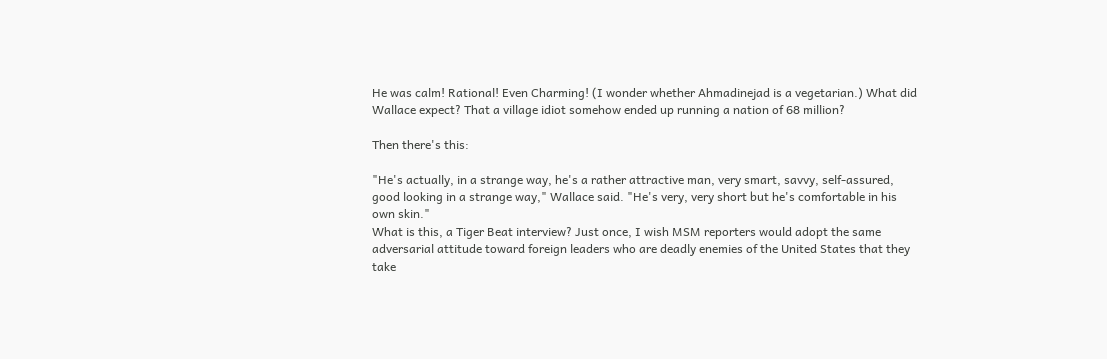He was calm! Rational! Even Charming! (I wonder whether Ahmadinejad is a vegetarian.) What did Wallace expect? That a village idiot somehow ended up running a nation of 68 million?

Then there's this:

"He's actually, in a strange way, he's a rather attractive man, very smart, savvy, self-assured, good looking in a strange way," Wallace said. "He's very, very short but he's comfortable in his own skin."
What is this, a Tiger Beat interview? Just once, I wish MSM reporters would adopt the same adversarial attitude toward foreign leaders who are deadly enemies of the United States that they take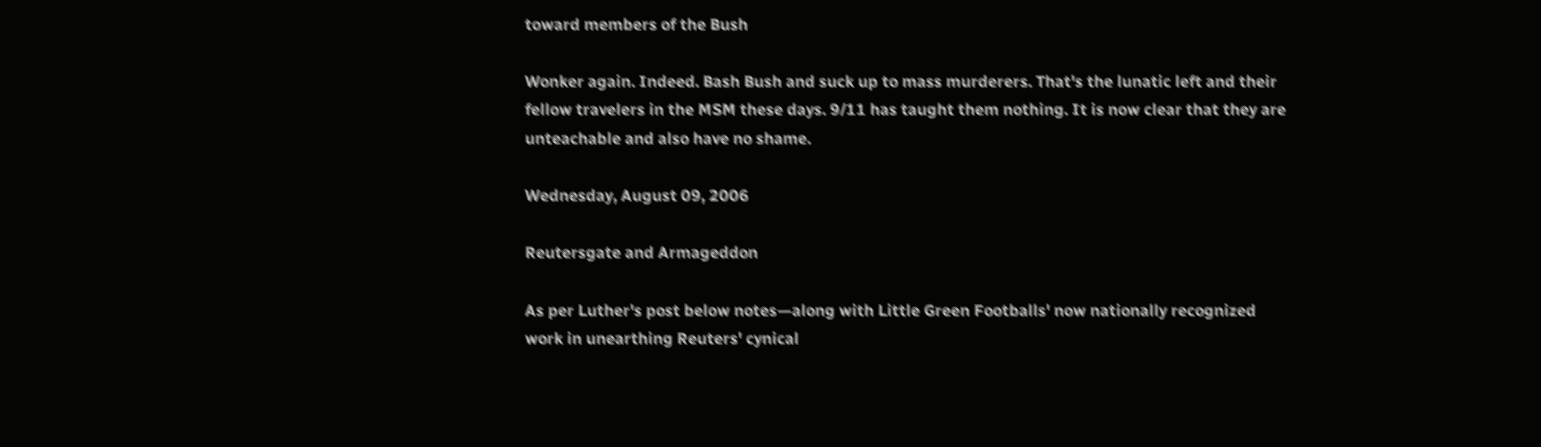toward members of the Bush

Wonker again. Indeed. Bash Bush and suck up to mass murderers. That's the lunatic left and their fellow travelers in the MSM these days. 9/11 has taught them nothing. It is now clear that they are unteachable and also have no shame.

Wednesday, August 09, 2006

Reutersgate and Armageddon

As per Luther's post below notes—along with Little Green Footballs' now nationally recognized work in unearthing Reuters' cynical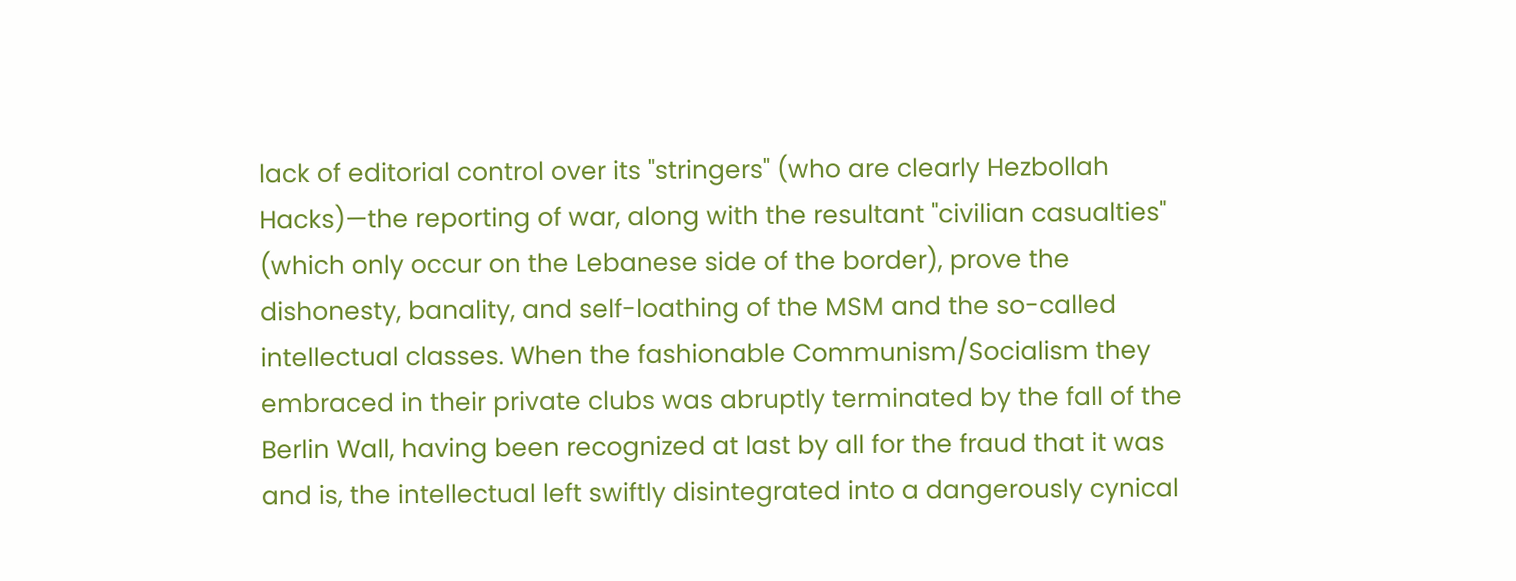lack of editorial control over its "stringers" (who are clearly Hezbollah Hacks)—the reporting of war, along with the resultant "civilian casualties" (which only occur on the Lebanese side of the border), prove the dishonesty, banality, and self-loathing of the MSM and the so-called intellectual classes. When the fashionable Communism/Socialism they embraced in their private clubs was abruptly terminated by the fall of the Berlin Wall, having been recognized at last by all for the fraud that it was and is, the intellectual left swiftly disintegrated into a dangerously cynical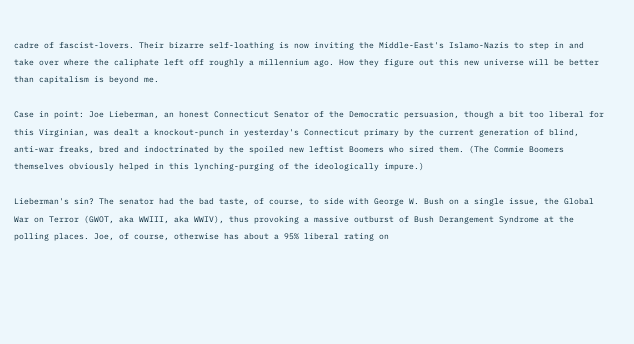cadre of fascist-lovers. Their bizarre self-loathing is now inviting the Middle-East's Islamo-Nazis to step in and take over where the caliphate left off roughly a millennium ago. How they figure out this new universe will be better than capitalism is beyond me.

Case in point: Joe Lieberman, an honest Connecticut Senator of the Democratic persuasion, though a bit too liberal for this Virginian, was dealt a knockout-punch in yesterday's Connecticut primary by the current generation of blind, anti-war freaks, bred and indoctrinated by the spoiled new leftist Boomers who sired them. (The Commie Boomers themselves obviously helped in this lynching-purging of the ideologically impure.)

Lieberman's sin? The senator had the bad taste, of course, to side with George W. Bush on a single issue, the Global War on Terror (GWOT, aka WWIII, aka WWIV), thus provoking a massive outburst of Bush Derangement Syndrome at the polling places. Joe, of course, otherwise has about a 95% liberal rating on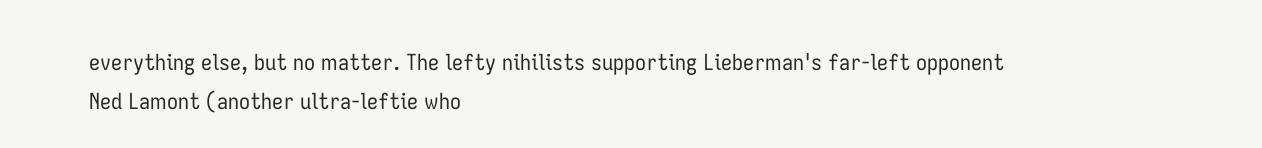everything else, but no matter. The lefty nihilists supporting Lieberman's far-left opponent Ned Lamont (another ultra-leftie who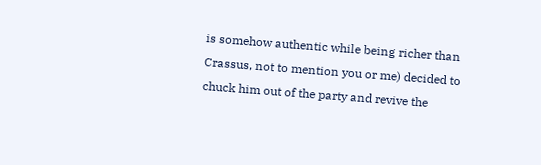is somehow authentic while being richer than Crassus, not to mention you or me) decided to chuck him out of the party and revive the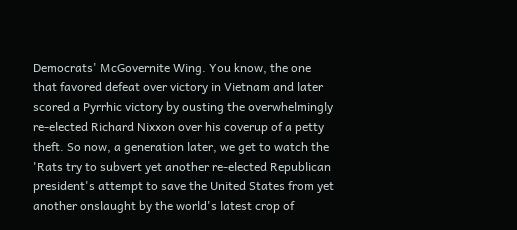Democrats' McGovernite Wing. You know, the one that favored defeat over victory in Vietnam and later scored a Pyrrhic victory by ousting the overwhelmingly re-elected Richard Nixxon over his coverup of a petty theft. So now, a generation later, we get to watch the 'Rats try to subvert yet another re-elected Republican president's attempt to save the United States from yet another onslaught by the world's latest crop of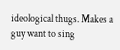ideological thugs. Makes a guy want to sing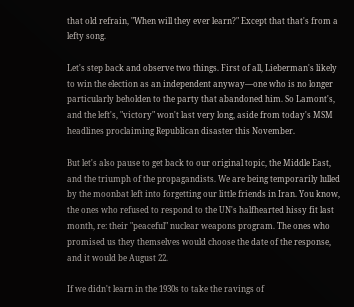that old refrain, "When will they ever learn?" Except that that's from a lefty song.

Let's step back and observe two things. First of all, Lieberman's likely to win the election as an independent anyway—one who is no longer particularly beholden to the party that abandoned him. So Lamont's, and the left's, "victory" won't last very long, aside from today's MSM headlines proclaiming Republican disaster this November.

But let's also pause to get back to our original topic, the Middle East, and the triumph of the propagandists. We are being temporarily lulled by the moonbat left into forgetting our little friends in Iran. You know, the ones who refused to respond to the UN's halfhearted hissy fit last month, re: their "peaceful" nuclear weapons program. The ones who promised us they themselves would choose the date of the response, and it would be August 22.

If we didn't learn in the 1930s to take the ravings of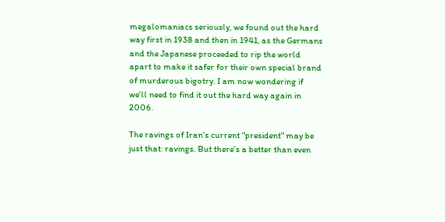megalomaniacs seriously, we found out the hard way first in 1938 and then in 1941, as the Germans and the Japanese proceeded to rip the world apart to make it safer for their own special brand of murderous bigotry. I am now wondering if we'll need to find it out the hard way again in 2006.

The ravings of Iran's current "president" may be just that: ravings. But there's a better than even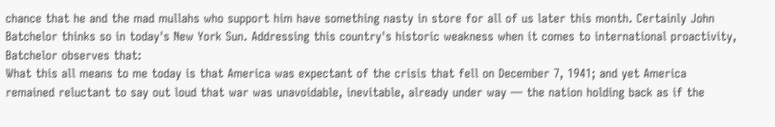chance that he and the mad mullahs who support him have something nasty in store for all of us later this month. Certainly John Batchelor thinks so in today's New York Sun. Addressing this country's historic weakness when it comes to international proactivity, Batchelor observes that:
What this all means to me today is that America was expectant of the crisis that fell on December 7, 1941; and yet America remained reluctant to say out loud that war was unavoidable, inevitable, already under way — the nation holding back as if the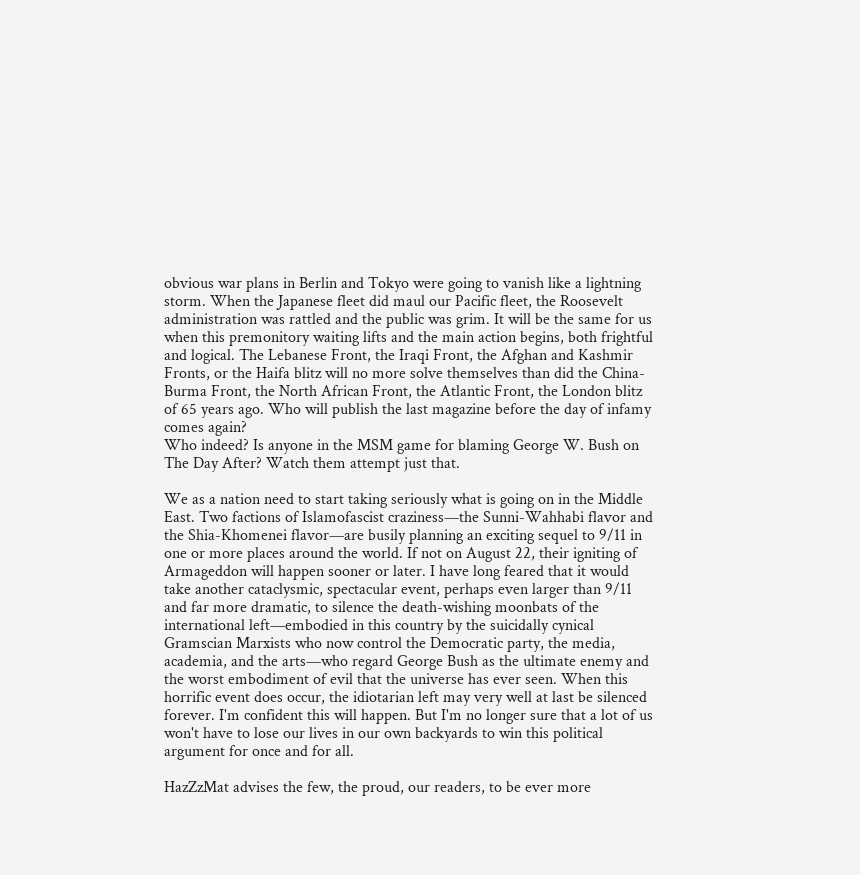obvious war plans in Berlin and Tokyo were going to vanish like a lightning storm. When the Japanese fleet did maul our Pacific fleet, the Roosevelt administration was rattled and the public was grim. It will be the same for us when this premonitory waiting lifts and the main action begins, both frightful and logical. The Lebanese Front, the Iraqi Front, the Afghan and Kashmir Fronts, or the Haifa blitz will no more solve themselves than did the China-Burma Front, the North African Front, the Atlantic Front, the London blitz of 65 years ago. Who will publish the last magazine before the day of infamy comes again?
Who indeed? Is anyone in the MSM game for blaming George W. Bush on The Day After? Watch them attempt just that.

We as a nation need to start taking seriously what is going on in the Middle East. Two factions of Islamofascist craziness—the Sunni-Wahhabi flavor and the Shia-Khomenei flavor—are busily planning an exciting sequel to 9/11 in one or more places around the world. If not on August 22, their igniting of Armageddon will happen sooner or later. I have long feared that it would take another cataclysmic, spectacular event, perhaps even larger than 9/11 and far more dramatic, to silence the death-wishing moonbats of the international left—embodied in this country by the suicidally cynical Gramscian Marxists who now control the Democratic party, the media, academia, and the arts—who regard George Bush as the ultimate enemy and the worst embodiment of evil that the universe has ever seen. When this horrific event does occur, the idiotarian left may very well at last be silenced forever. I'm confident this will happen. But I'm no longer sure that a lot of us won't have to lose our lives in our own backyards to win this political argument for once and for all.

HazZzMat advises the few, the proud, our readers, to be ever more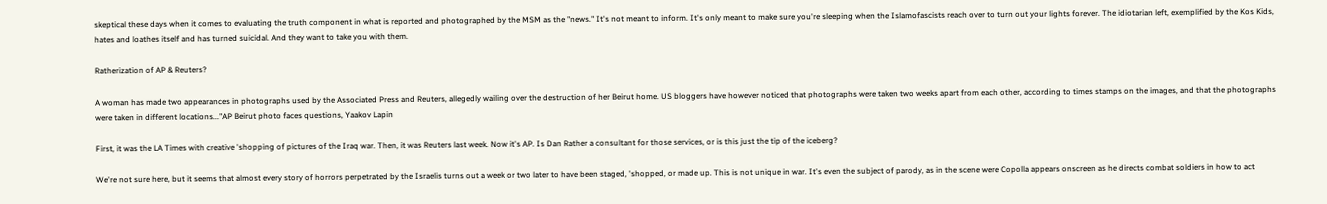skeptical these days when it comes to evaluating the truth component in what is reported and photographed by the MSM as the "news." It's not meant to inform. It's only meant to make sure you're sleeping when the Islamofascists reach over to turn out your lights forever. The idiotarian left, exemplified by the Kos Kids, hates and loathes itself and has turned suicidal. And they want to take you with them.

Ratherization of AP & Reuters?

A woman has made two appearances in photographs used by the Associated Press and Reuters, allegedly wailing over the destruction of her Beirut home. US bloggers have however noticed that photographs were taken two weeks apart from each other, according to times stamps on the images, and that the photographs were taken in different locations..."AP Beirut photo faces questions, Yaakov Lapin

First, it was the LA Times with creative 'shopping of pictures of the Iraq war. Then, it was Reuters last week. Now it's AP. Is Dan Rather a consultant for those services, or is this just the tip of the iceberg?

We're not sure here, but it seems that almost every story of horrors perpetrated by the Israelis turns out a week or two later to have been staged, 'shopped, or made up. This is not unique in war. It's even the subject of parody, as in the scene were Copolla appears onscreen as he directs combat soldiers in how to act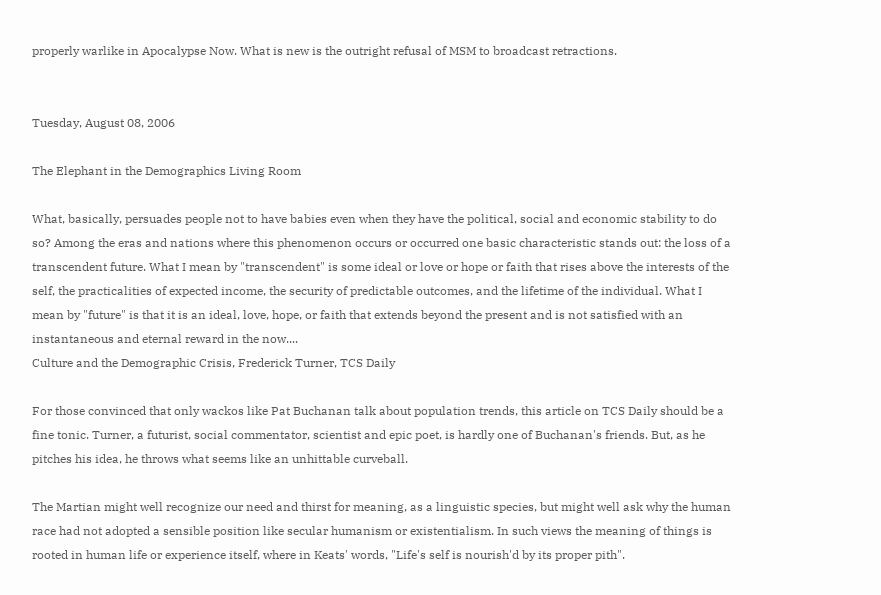properly warlike in Apocalypse Now. What is new is the outright refusal of MSM to broadcast retractions.


Tuesday, August 08, 2006

The Elephant in the Demographics Living Room

What, basically, persuades people not to have babies even when they have the political, social and economic stability to do so? Among the eras and nations where this phenomenon occurs or occurred one basic characteristic stands out: the loss of a transcendent future. What I mean by "transcendent" is some ideal or love or hope or faith that rises above the interests of the self, the practicalities of expected income, the security of predictable outcomes, and the lifetime of the individual. What I mean by "future" is that it is an ideal, love, hope, or faith that extends beyond the present and is not satisfied with an instantaneous and eternal reward in the now....
Culture and the Demographic Crisis, Frederick Turner, TCS Daily

For those convinced that only wackos like Pat Buchanan talk about population trends, this article on TCS Daily should be a fine tonic. Turner, a futurist, social commentator, scientist and epic poet, is hardly one of Buchanan's friends. But, as he pitches his idea, he throws what seems like an unhittable curveball.

The Martian might well recognize our need and thirst for meaning, as a linguistic species, but might well ask why the human race had not adopted a sensible position like secular humanism or existentialism. In such views the meaning of things is rooted in human life or experience itself, where in Keats' words, "Life's self is nourish'd by its proper pith".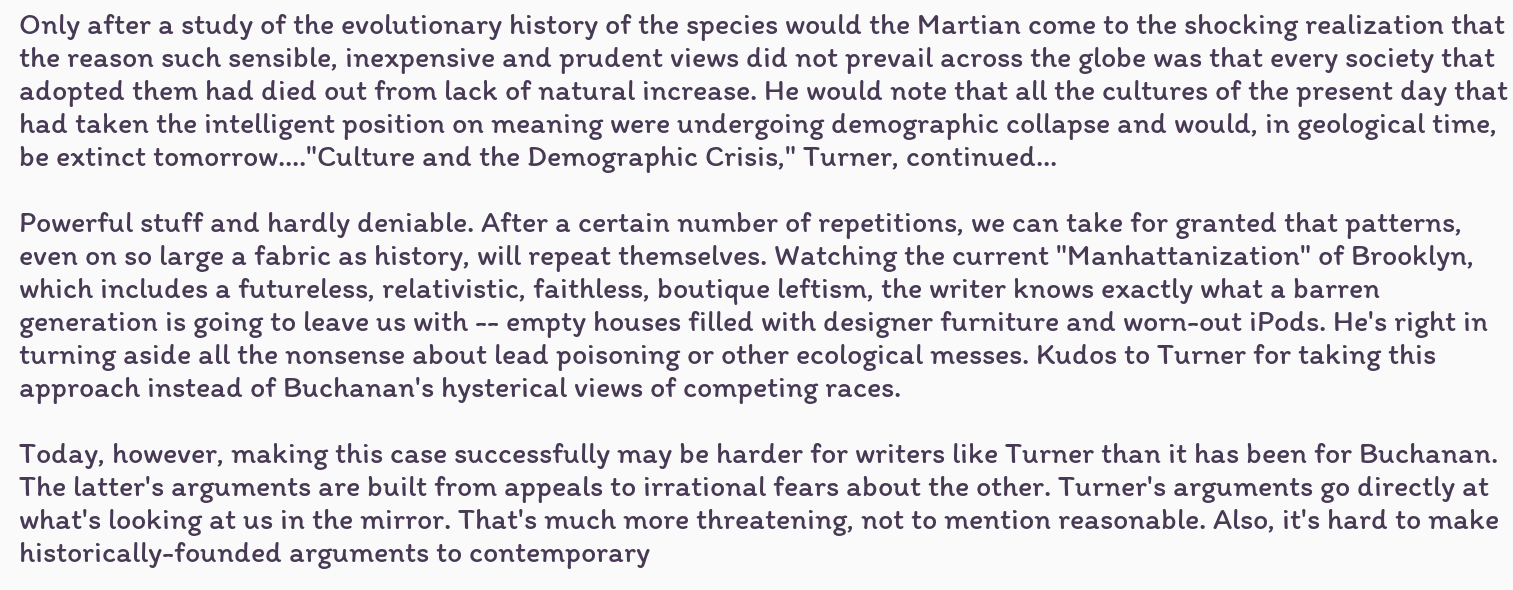Only after a study of the evolutionary history of the species would the Martian come to the shocking realization that the reason such sensible, inexpensive and prudent views did not prevail across the globe was that every society that adopted them had died out from lack of natural increase. He would note that all the cultures of the present day that had taken the intelligent position on meaning were undergoing demographic collapse and would, in geological time, be extinct tomorrow...."Culture and the Demographic Crisis," Turner, continued...

Powerful stuff and hardly deniable. After a certain number of repetitions, we can take for granted that patterns, even on so large a fabric as history, will repeat themselves. Watching the current "Manhattanization" of Brooklyn, which includes a futureless, relativistic, faithless, boutique leftism, the writer knows exactly what a barren generation is going to leave us with -- empty houses filled with designer furniture and worn-out iPods. He's right in turning aside all the nonsense about lead poisoning or other ecological messes. Kudos to Turner for taking this approach instead of Buchanan's hysterical views of competing races.

Today, however, making this case successfully may be harder for writers like Turner than it has been for Buchanan. The latter's arguments are built from appeals to irrational fears about the other. Turner's arguments go directly at what's looking at us in the mirror. That's much more threatening, not to mention reasonable. Also, it's hard to make historically-founded arguments to contemporary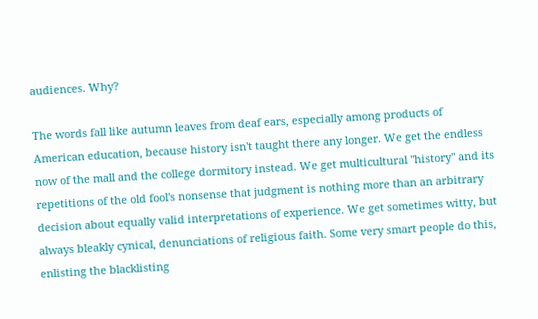audiences. Why?

The words fall like autumn leaves from deaf ears, especially among products of American education, because history isn't taught there any longer. We get the endless now of the mall and the college dormitory instead. We get multicultural "history" and its repetitions of the old fool's nonsense that judgment is nothing more than an arbitrary decision about equally valid interpretations of experience. We get sometimes witty, but always bleakly cynical, denunciations of religious faith. Some very smart people do this, enlisting the blacklisting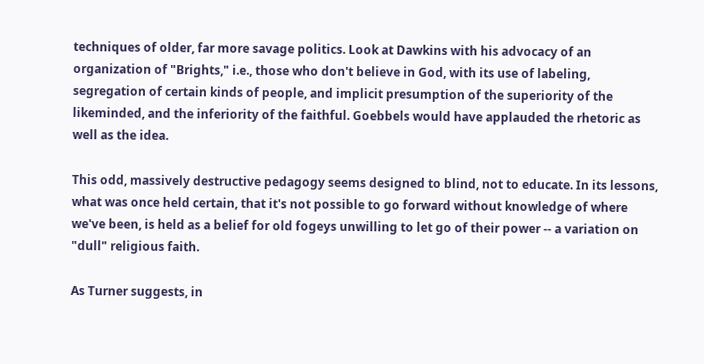techniques of older, far more savage politics. Look at Dawkins with his advocacy of an organization of "Brights," i.e., those who don't believe in God, with its use of labeling, segregation of certain kinds of people, and implicit presumption of the superiority of the likeminded, and the inferiority of the faithful. Goebbels would have applauded the rhetoric as well as the idea.

This odd, massively destructive pedagogy seems designed to blind, not to educate. In its lessons, what was once held certain, that it's not possible to go forward without knowledge of where we've been, is held as a belief for old fogeys unwilling to let go of their power -- a variation on "dull" religious faith.

As Turner suggests, in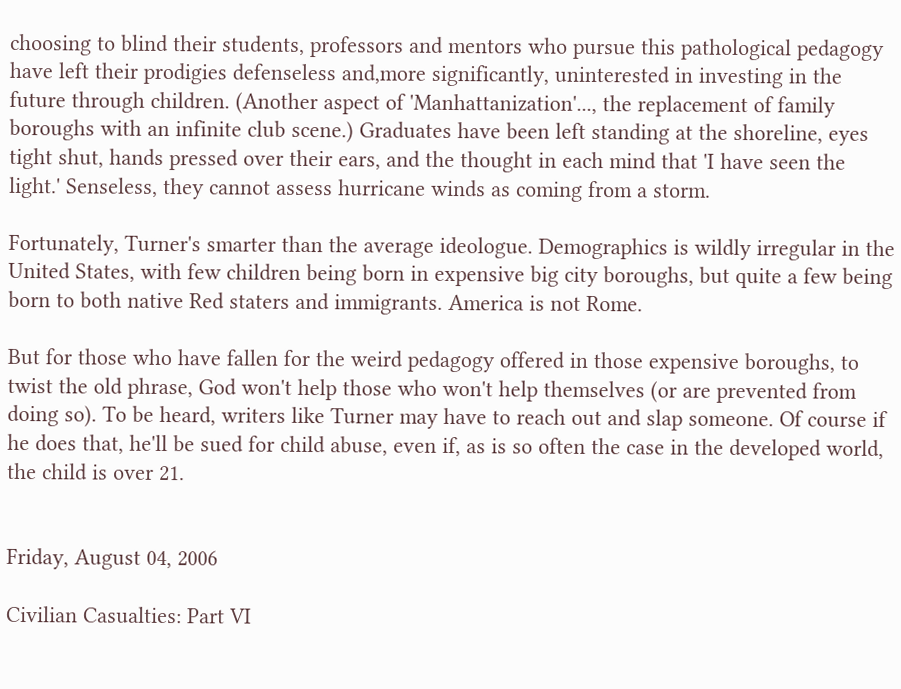choosing to blind their students, professors and mentors who pursue this pathological pedagogy have left their prodigies defenseless and,more significantly, uninterested in investing in the future through children. (Another aspect of 'Manhattanization'..., the replacement of family boroughs with an infinite club scene.) Graduates have been left standing at the shoreline, eyes tight shut, hands pressed over their ears, and the thought in each mind that 'I have seen the light.' Senseless, they cannot assess hurricane winds as coming from a storm.

Fortunately, Turner's smarter than the average ideologue. Demographics is wildly irregular in the United States, with few children being born in expensive big city boroughs, but quite a few being born to both native Red staters and immigrants. America is not Rome.

But for those who have fallen for the weird pedagogy offered in those expensive boroughs, to twist the old phrase, God won't help those who won't help themselves (or are prevented from doing so). To be heard, writers like Turner may have to reach out and slap someone. Of course if he does that, he'll be sued for child abuse, even if, as is so often the case in the developed world, the child is over 21.


Friday, August 04, 2006

Civilian Casualties: Part VI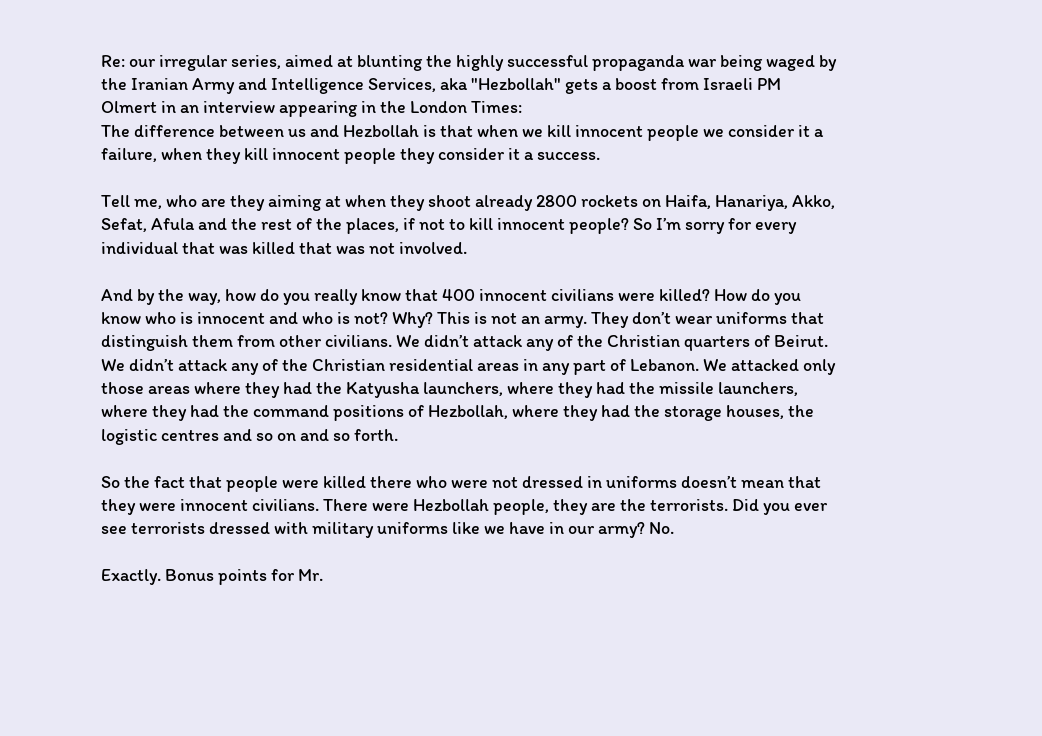Re: our irregular series, aimed at blunting the highly successful propaganda war being waged by the Iranian Army and Intelligence Services, aka "Hezbollah" gets a boost from Israeli PM Olmert in an interview appearing in the London Times:
The difference between us and Hezbollah is that when we kill innocent people we consider it a failure, when they kill innocent people they consider it a success.

Tell me, who are they aiming at when they shoot already 2800 rockets on Haifa, Hanariya, Akko, Sefat, Afula and the rest of the places, if not to kill innocent people? So I’m sorry for every individual that was killed that was not involved.

And by the way, how do you really know that 400 innocent civilians were killed? How do you know who is innocent and who is not? Why? This is not an army. They don’t wear uniforms that distinguish them from other civilians. We didn’t attack any of the Christian quarters of Beirut. We didn’t attack any of the Christian residential areas in any part of Lebanon. We attacked only those areas where they had the Katyusha launchers, where they had the missile launchers, where they had the command positions of Hezbollah, where they had the storage houses, the logistic centres and so on and so forth.

So the fact that people were killed there who were not dressed in uniforms doesn’t mean that they were innocent civilians. There were Hezbollah people, they are the terrorists. Did you ever see terrorists dressed with military uniforms like we have in our army? No.

Exactly. Bonus points for Mr.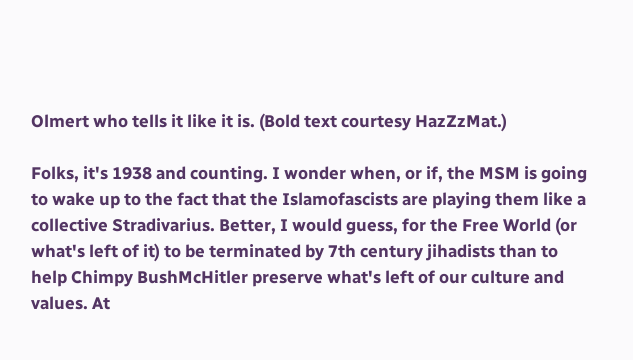Olmert who tells it like it is. (Bold text courtesy HazZzMat.)

Folks, it's 1938 and counting. I wonder when, or if, the MSM is going to wake up to the fact that the Islamofascists are playing them like a collective Stradivarius. Better, I would guess, for the Free World (or what's left of it) to be terminated by 7th century jihadists than to help Chimpy BushMcHitler preserve what's left of our culture and values. At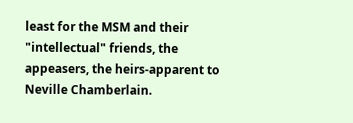least for the MSM and their "intellectual" friends, the appeasers, the heirs-apparent to Neville Chamberlain.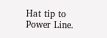Hat tip to Power Line.